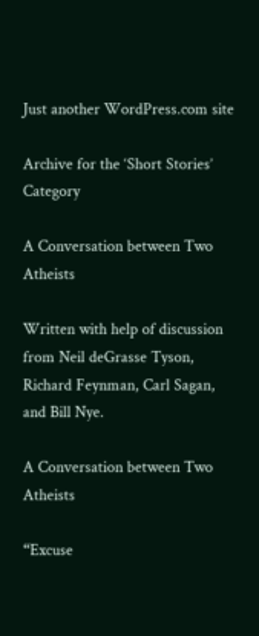Just another WordPress.com site

Archive for the ‘Short Stories’ Category

A Conversation between Two Atheists

Written with help of discussion from Neil deGrasse Tyson, Richard Feynman, Carl Sagan, and Bill Nye.

A Conversation between Two Atheists

“Excuse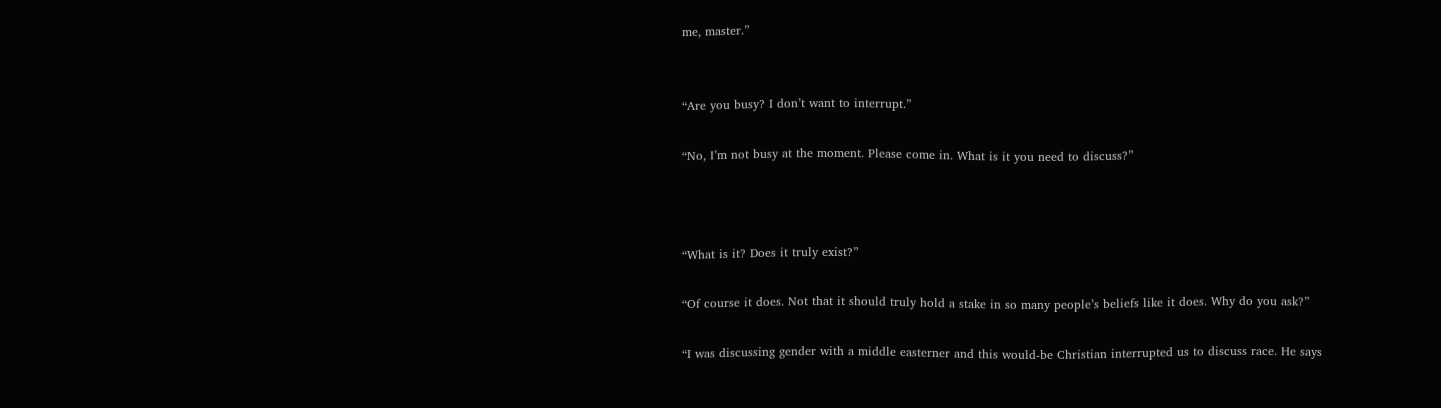me, master.”


“Are you busy? I don’t want to interrupt.”

“No, I’m not busy at the moment. Please come in. What is it you need to discuss?”



“What is it? Does it truly exist?”

“Of course it does. Not that it should truly hold a stake in so many people’s beliefs like it does. Why do you ask?”

“I was discussing gender with a middle easterner and this would-be Christian interrupted us to discuss race. He says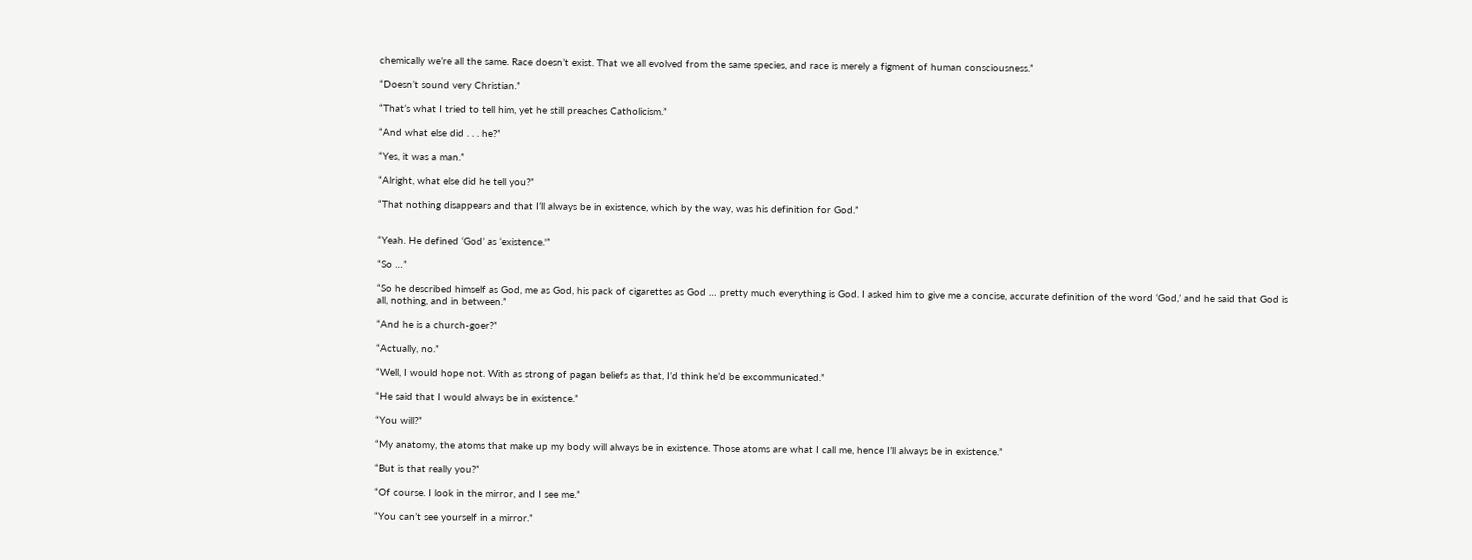chemically we’re all the same. Race doesn’t exist. That we all evolved from the same species, and race is merely a figment of human consciousness.”

“Doesn’t sound very Christian.”

“That’s what I tried to tell him, yet he still preaches Catholicism.”

“And what else did . . . he?”

“Yes, it was a man.”

“Alright, what else did he tell you?”

“That nothing disappears and that I’ll always be in existence, which by the way, was his definition for God.”


“Yeah. He defined ‘God’ as ‘existence.'”

“So …”

“So he described himself as God, me as God, his pack of cigarettes as God … pretty much everything is God. I asked him to give me a concise, accurate definition of the word ‘God,’ and he said that God is all, nothing, and in between.”

“And he is a church-goer?”

“Actually, no.”

“Well, I would hope not. With as strong of pagan beliefs as that, I’d think he’d be excommunicated.”

“He said that I would always be in existence.”

“You will?”

“My anatomy, the atoms that make up my body will always be in existence. Those atoms are what I call me, hence I’ll always be in existence.”

“But is that really you?”

“Of course. I look in the mirror, and I see me.”

“You can’t see yourself in a mirror.”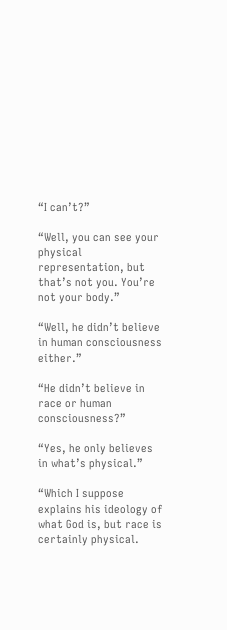“I can’t?”

“Well, you can see your physical representation, but that’s not you. You’re not your body.”

“Well, he didn’t believe in human consciousness either.”

“He didn’t believe in race or human consciousness?”

“Yes, he only believes in what’s physical.”

“Which I suppose explains his ideology of what God is, but race is certainly physical.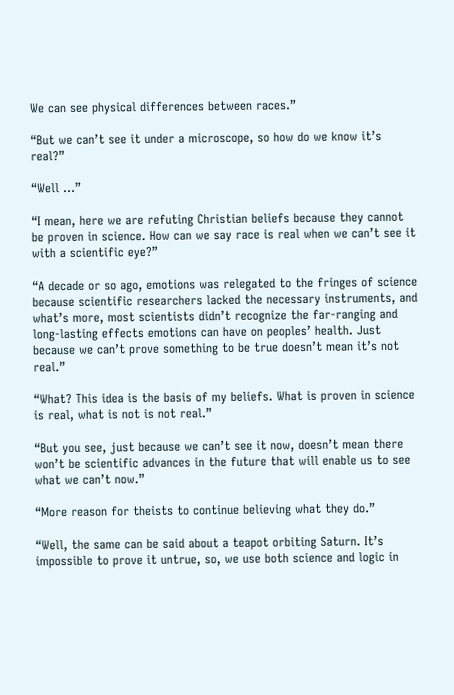We can see physical differences between races.”

“But we can’t see it under a microscope, so how do we know it’s real?”

“Well …”

“I mean, here we are refuting Christian beliefs because they cannot be proven in science. How can we say race is real when we can’t see it with a scientific eye?”

“A decade or so ago, emotions was relegated to the fringes of science because scientific researchers lacked the necessary instruments, and what’s more, most scientists didn’t recognize the far-ranging and long-lasting effects emotions can have on peoples’ health. Just because we can’t prove something to be true doesn’t mean it’s not real.”

“What? This idea is the basis of my beliefs. What is proven in science is real, what is not is not real.”

“But you see, just because we can’t see it now, doesn’t mean there won’t be scientific advances in the future that will enable us to see what we can’t now.”

“More reason for theists to continue believing what they do.”

“Well, the same can be said about a teapot orbiting Saturn. It’s impossible to prove it untrue, so, we use both science and logic in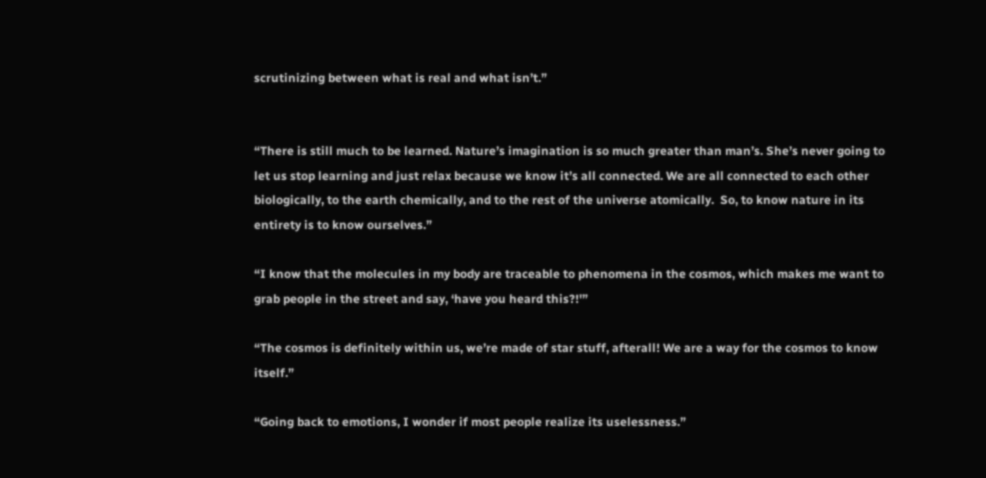scrutinizing between what is real and what isn’t.”


“There is still much to be learned. Nature’s imagination is so much greater than man’s. She’s never going to let us stop learning and just relax because we know it’s all connected. We are all connected to each other biologically, to the earth chemically, and to the rest of the universe atomically.  So, to know nature in its entirety is to know ourselves.”

“I know that the molecules in my body are traceable to phenomena in the cosmos, which makes me want to grab people in the street and say, ‘have you heard this?!'”

“The cosmos is definitely within us, we’re made of star stuff, afterall! We are a way for the cosmos to know itself.”

“Going back to emotions, I wonder if most people realize its uselessness.”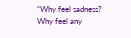“Why feel sadness? Why feel any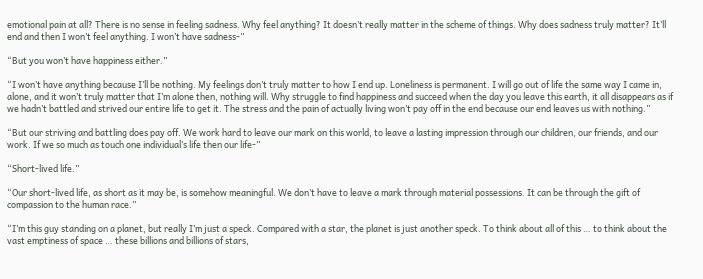emotional pain at all? There is no sense in feeling sadness. Why feel anything? It doesn’t really matter in the scheme of things. Why does sadness truly matter? It’ll end and then I won’t feel anything. I won’t have sadness-”

“But you won’t have happiness either.”

“I won’t have anything because I’ll be nothing. My feelings don’t truly matter to how I end up. Loneliness is permanent. I will go out of life the same way I came in, alone, and it won’t truly matter that I’m alone then, nothing will. Why struggle to find happiness and succeed when the day you leave this earth, it all disappears as if we hadn’t battled and strived our entire life to get it. The stress and the pain of actually living won’t pay off in the end because our end leaves us with nothing.”

“But our striving and battling does pay off. We work hard to leave our mark on this world, to leave a lasting impression through our children, our friends, and our work. If we so much as touch one individual’s life then our life-”

“Short-lived life.”

“Our short-lived life, as short as it may be, is somehow meaningful. We don’t have to leave a mark through material possessions. It can be through the gift of compassion to the human race.”

“I’m this guy standing on a planet, but really I’m just a speck. Compared with a star, the planet is just another speck. To think about all of this … to think about the vast emptiness of space … these billions and billions of stars,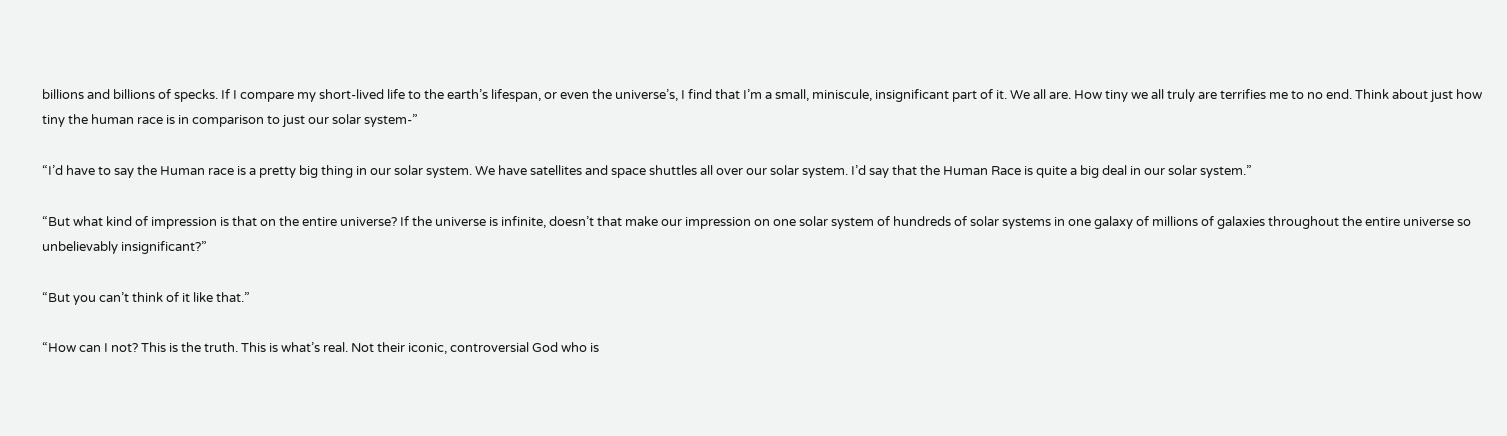billions and billions of specks. If I compare my short-lived life to the earth’s lifespan, or even the universe’s, I find that I’m a small, miniscule, insignificant part of it. We all are. How tiny we all truly are terrifies me to no end. Think about just how tiny the human race is in comparison to just our solar system-”

“I’d have to say the Human race is a pretty big thing in our solar system. We have satellites and space shuttles all over our solar system. I’d say that the Human Race is quite a big deal in our solar system.”

“But what kind of impression is that on the entire universe? If the universe is infinite, doesn’t that make our impression on one solar system of hundreds of solar systems in one galaxy of millions of galaxies throughout the entire universe so unbelievably insignificant?”

“But you can’t think of it like that.”

“How can I not? This is the truth. This is what’s real. Not their iconic, controversial God who is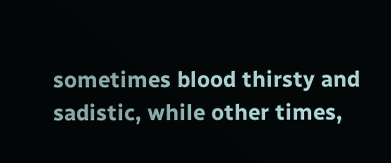sometimes blood thirsty and sadistic, while other times,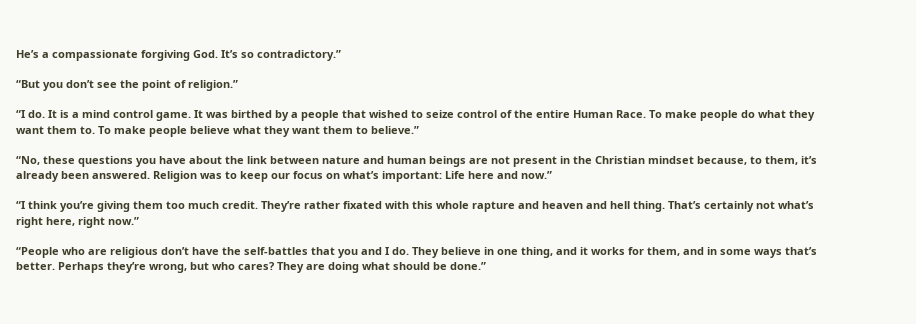He’s a compassionate forgiving God. It’s so contradictory.”

“But you don’t see the point of religion.”

“I do. It is a mind control game. It was birthed by a people that wished to seize control of the entire Human Race. To make people do what they want them to. To make people believe what they want them to believe.”

“No, these questions you have about the link between nature and human beings are not present in the Christian mindset because, to them, it’s already been answered. Religion was to keep our focus on what’s important: Life here and now.”

“I think you’re giving them too much credit. They’re rather fixated with this whole rapture and heaven and hell thing. That’s certainly not what’s right here, right now.”

“People who are religious don’t have the self-battles that you and I do. They believe in one thing, and it works for them, and in some ways that’s better. Perhaps they’re wrong, but who cares? They are doing what should be done.”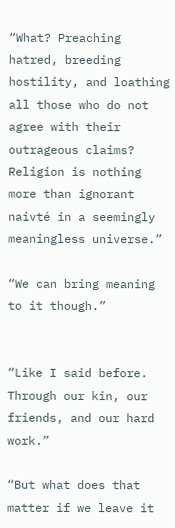“What? Preaching hatred, breeding hostility, and loathing all those who do not agree with their outrageous claims? Religion is nothing more than ignorant naivté in a seemingly meaningless universe.”

“We can bring meaning to it though.”


“Like I said before. Through our kin, our friends, and our hard work.”

“But what does that matter if we leave it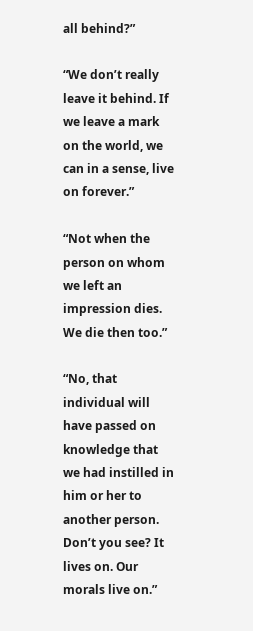all behind?”

“We don’t really leave it behind. If we leave a mark on the world, we can in a sense, live on forever.”

“Not when the person on whom we left an impression dies. We die then too.”

“No, that individual will have passed on knowledge that we had instilled in him or her to another person. Don’t you see? It lives on. Our morals live on.”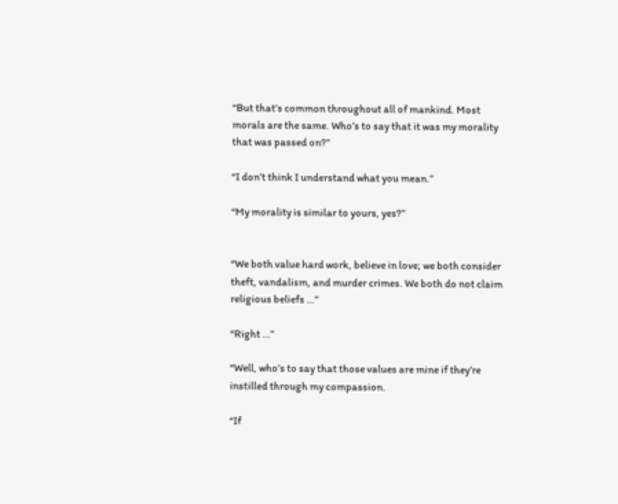“But that’s common throughout all of mankind. Most morals are the same. Who’s to say that it was my morality that was passed on?”

“I don’t think I understand what you mean.”

“My morality is similar to yours, yes?”


“We both value hard work, believe in love; we both consider theft, vandalism, and murder crimes. We both do not claim religious beliefs …”

“Right …”

“Well, who’s to say that those values are mine if they’re instilled through my compassion.

“If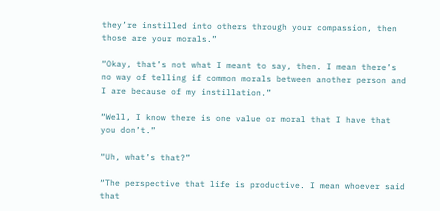they’re instilled into others through your compassion, then those are your morals.”

“Okay, that’s not what I meant to say, then. I mean there’s no way of telling if common morals between another person and I are because of my instillation.”

“Well, I know there is one value or moral that I have that you don’t.”

“Uh, what’s that?”

“The perspective that life is productive. I mean whoever said that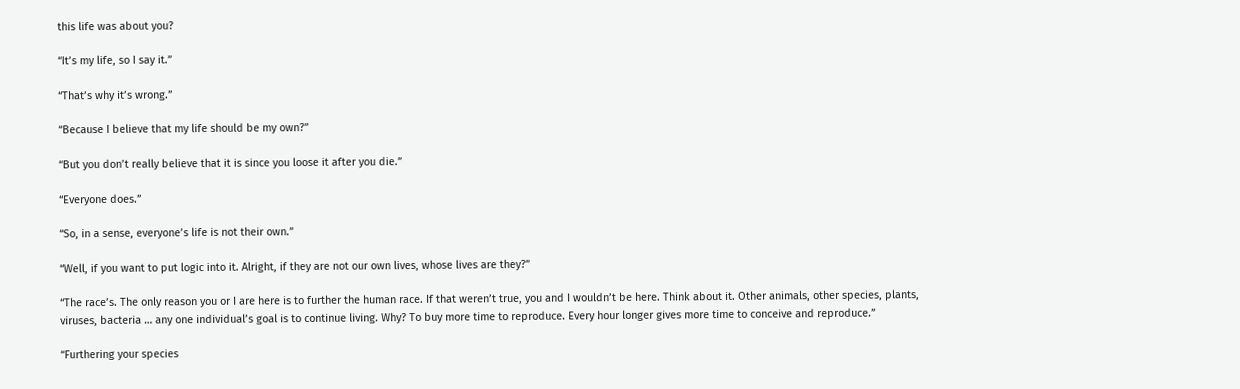this life was about you?

“It’s my life, so I say it.”

“That’s why it’s wrong.”

“Because I believe that my life should be my own?”

“But you don’t really believe that it is since you loose it after you die.”

“Everyone does.”

“So, in a sense, everyone’s life is not their own.”

“Well, if you want to put logic into it. Alright, if they are not our own lives, whose lives are they?”

“The race’s. The only reason you or I are here is to further the human race. If that weren’t true, you and I wouldn’t be here. Think about it. Other animals, other species, plants, viruses, bacteria … any one individual’s goal is to continue living. Why? To buy more time to reproduce. Every hour longer gives more time to conceive and reproduce.”

“Furthering your species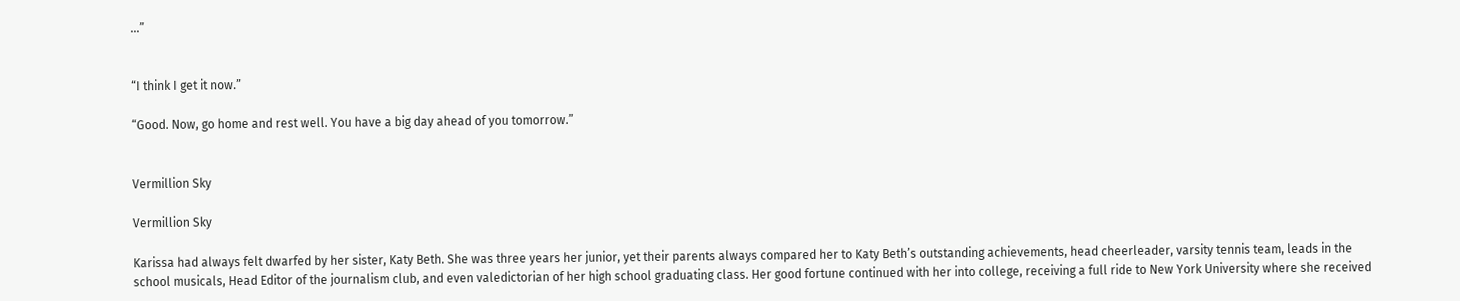…”


“I think I get it now.”

“Good. Now, go home and rest well. You have a big day ahead of you tomorrow.”


Vermillion Sky

Vermillion Sky

Karissa had always felt dwarfed by her sister, Katy Beth. She was three years her junior, yet their parents always compared her to Katy Beth’s outstanding achievements, head cheerleader, varsity tennis team, leads in the school musicals, Head Editor of the journalism club, and even valedictorian of her high school graduating class. Her good fortune continued with her into college, receiving a full ride to New York University where she received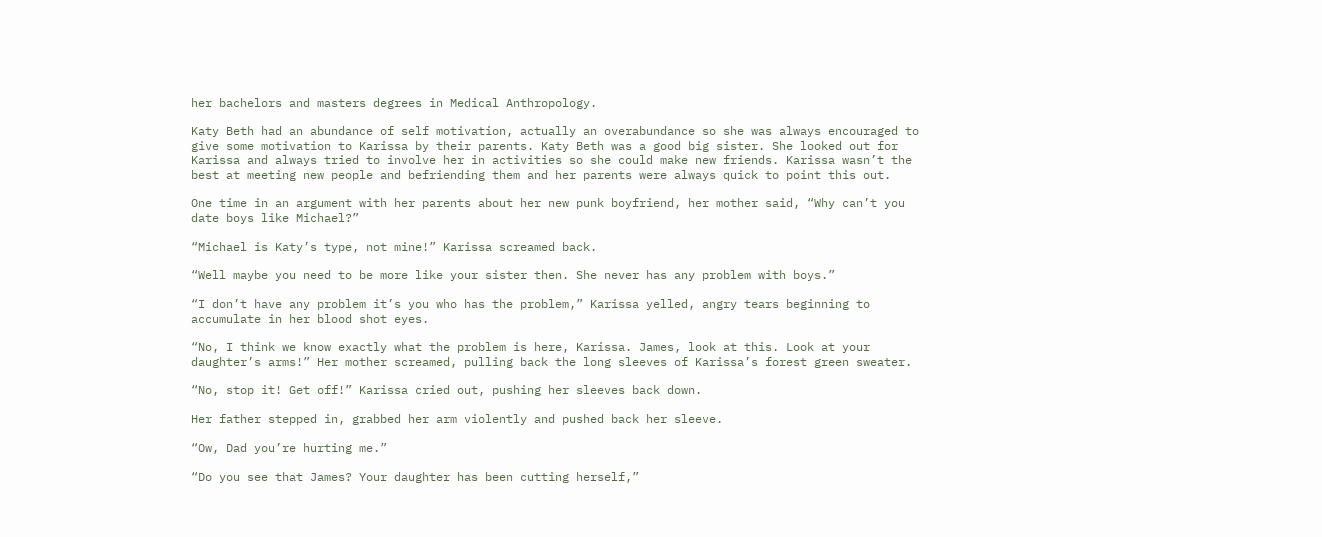her bachelors and masters degrees in Medical Anthropology.

Katy Beth had an abundance of self motivation, actually an overabundance so she was always encouraged to give some motivation to Karissa by their parents. Katy Beth was a good big sister. She looked out for Karissa and always tried to involve her in activities so she could make new friends. Karissa wasn’t the best at meeting new people and befriending them and her parents were always quick to point this out.

One time in an argument with her parents about her new punk boyfriend, her mother said, “Why can’t you date boys like Michael?”

“Michael is Katy’s type, not mine!” Karissa screamed back.

“Well maybe you need to be more like your sister then. She never has any problem with boys.”

“I don’t have any problem it’s you who has the problem,” Karissa yelled, angry tears beginning to accumulate in her blood shot eyes.

“No, I think we know exactly what the problem is here, Karissa. James, look at this. Look at your daughter’s arms!” Her mother screamed, pulling back the long sleeves of Karissa’s forest green sweater.

“No, stop it! Get off!” Karissa cried out, pushing her sleeves back down.

Her father stepped in, grabbed her arm violently and pushed back her sleeve.

“Ow, Dad you’re hurting me.”

“Do you see that James? Your daughter has been cutting herself,”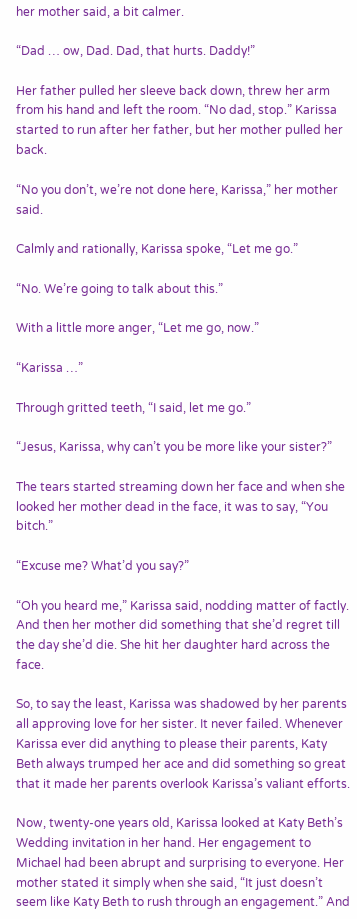her mother said, a bit calmer.

“Dad … ow, Dad. Dad, that hurts. Daddy!”

Her father pulled her sleeve back down, threw her arm from his hand and left the room. “No dad, stop.” Karissa started to run after her father, but her mother pulled her back.

“No you don’t, we’re not done here, Karissa,” her mother said.

Calmly and rationally, Karissa spoke, “Let me go.”

“No. We’re going to talk about this.”

With a little more anger, “Let me go, now.”

“Karissa …”

Through gritted teeth, “I said, let me go.”

“Jesus, Karissa, why can’t you be more like your sister?”

The tears started streaming down her face and when she looked her mother dead in the face, it was to say, “You bitch.”

“Excuse me? What’d you say?”

“Oh you heard me,” Karissa said, nodding matter of factly. And then her mother did something that she’d regret till the day she’d die. She hit her daughter hard across the face.

So, to say the least, Karissa was shadowed by her parents all approving love for her sister. It never failed. Whenever Karissa ever did anything to please their parents, Katy Beth always trumped her ace and did something so great that it made her parents overlook Karissa’s valiant efforts.

Now, twenty-one years old, Karissa looked at Katy Beth’s Wedding invitation in her hand. Her engagement to Michael had been abrupt and surprising to everyone. Her mother stated it simply when she said, “It just doesn’t seem like Katy Beth to rush through an engagement.” And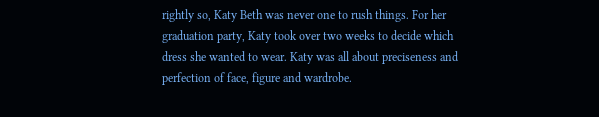rightly so, Katy Beth was never one to rush things. For her graduation party, Katy took over two weeks to decide which dress she wanted to wear. Katy was all about preciseness and perfection of face, figure and wardrobe.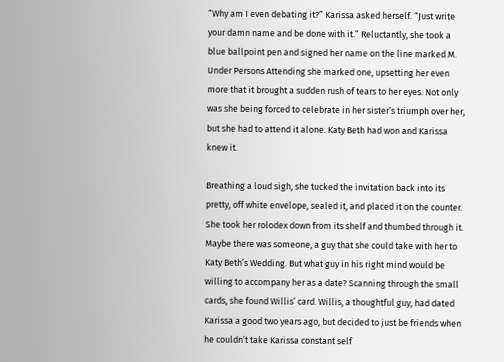“Why am I even debating it?” Karissa asked herself. “Just write your damn name and be done with it.” Reluctantly, she took a blue ballpoint pen and signed her name on the line marked M. Under Persons Attending she marked one, upsetting her even more that it brought a sudden rush of tears to her eyes. Not only was she being forced to celebrate in her sister’s triumph over her, but she had to attend it alone. Katy Beth had won and Karissa knew it.

Breathing a loud sigh, she tucked the invitation back into its pretty, off white envelope, sealed it, and placed it on the counter. She took her rolodex down from its shelf and thumbed through it. Maybe there was someone, a guy that she could take with her to Katy Beth’s Wedding. But what guy in his right mind would be willing to accompany her as a date? Scanning through the small cards, she found Willis’ card. Willis, a thoughtful guy, had dated Karissa a good two years ago, but decided to just be friends when he couldn’t take Karissa constant self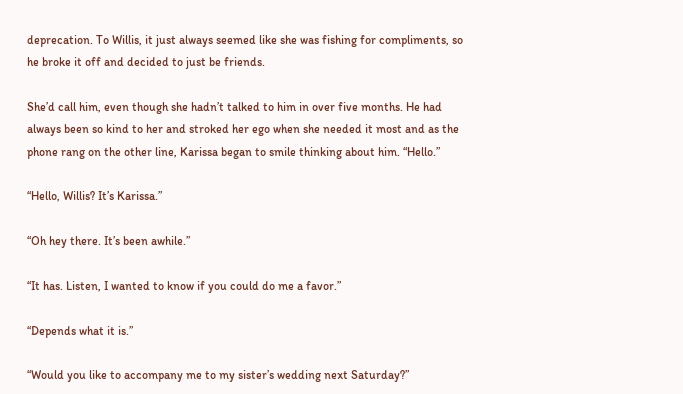deprecation. To Willis, it just always seemed like she was fishing for compliments, so he broke it off and decided to just be friends.

She’d call him, even though she hadn’t talked to him in over five months. He had always been so kind to her and stroked her ego when she needed it most and as the phone rang on the other line, Karissa began to smile thinking about him. “Hello.”

“Hello, Willis? It’s Karissa.”

“Oh hey there. It’s been awhile.”

“It has. Listen, I wanted to know if you could do me a favor.”

“Depends what it is.”

“Would you like to accompany me to my sister’s wedding next Saturday?”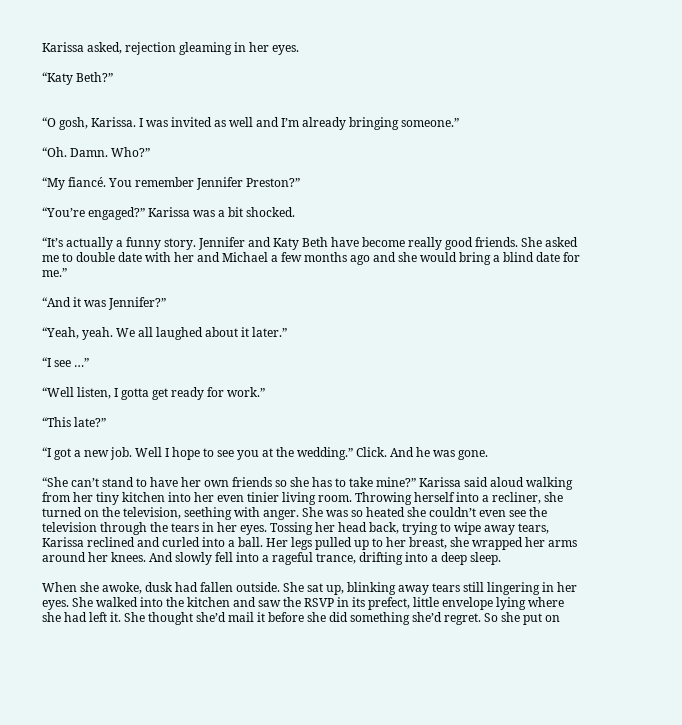Karissa asked, rejection gleaming in her eyes.

“Katy Beth?”


“O gosh, Karissa. I was invited as well and I’m already bringing someone.”

“Oh. Damn. Who?”

“My fiancé. You remember Jennifer Preston?”

“You’re engaged?” Karissa was a bit shocked.

“It’s actually a funny story. Jennifer and Katy Beth have become really good friends. She asked me to double date with her and Michael a few months ago and she would bring a blind date for me.”

“And it was Jennifer?”

“Yeah, yeah. We all laughed about it later.”

“I see …”

“Well listen, I gotta get ready for work.”

“This late?”

“I got a new job. Well I hope to see you at the wedding.” Click. And he was gone.

“She can’t stand to have her own friends so she has to take mine?” Karissa said aloud walking from her tiny kitchen into her even tinier living room. Throwing herself into a recliner, she turned on the television, seething with anger. She was so heated she couldn’t even see the television through the tears in her eyes. Tossing her head back, trying to wipe away tears, Karissa reclined and curled into a ball. Her legs pulled up to her breast, she wrapped her arms around her knees. And slowly fell into a rageful trance, drifting into a deep sleep.

When she awoke, dusk had fallen outside. She sat up, blinking away tears still lingering in her eyes. She walked into the kitchen and saw the RSVP in its prefect, little envelope lying where she had left it. She thought she’d mail it before she did something she’d regret. So she put on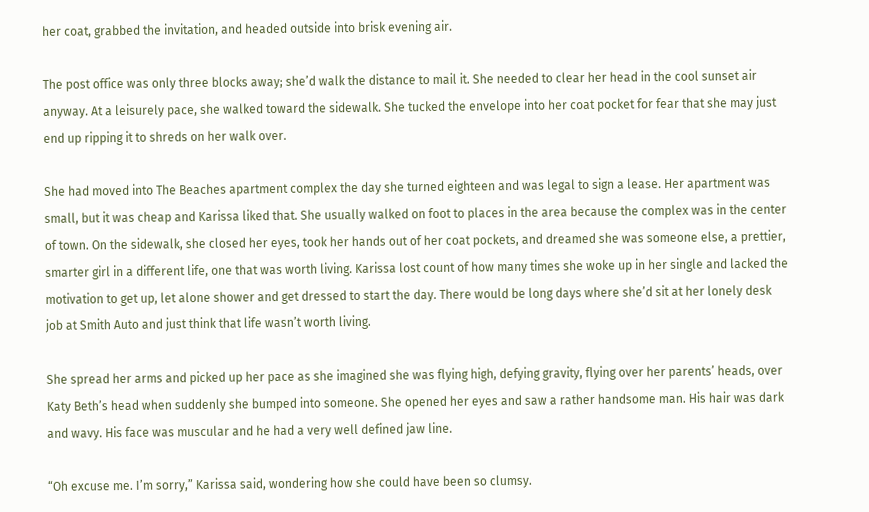her coat, grabbed the invitation, and headed outside into brisk evening air.

The post office was only three blocks away; she’d walk the distance to mail it. She needed to clear her head in the cool sunset air anyway. At a leisurely pace, she walked toward the sidewalk. She tucked the envelope into her coat pocket for fear that she may just end up ripping it to shreds on her walk over.

She had moved into The Beaches apartment complex the day she turned eighteen and was legal to sign a lease. Her apartment was small, but it was cheap and Karissa liked that. She usually walked on foot to places in the area because the complex was in the center of town. On the sidewalk, she closed her eyes, took her hands out of her coat pockets, and dreamed she was someone else, a prettier, smarter girl in a different life, one that was worth living. Karissa lost count of how many times she woke up in her single and lacked the motivation to get up, let alone shower and get dressed to start the day. There would be long days where she’d sit at her lonely desk job at Smith Auto and just think that life wasn’t worth living.

She spread her arms and picked up her pace as she imagined she was flying high, defying gravity, flying over her parents’ heads, over Katy Beth’s head when suddenly she bumped into someone. She opened her eyes and saw a rather handsome man. His hair was dark and wavy. His face was muscular and he had a very well defined jaw line.

“Oh excuse me. I’m sorry,” Karissa said, wondering how she could have been so clumsy.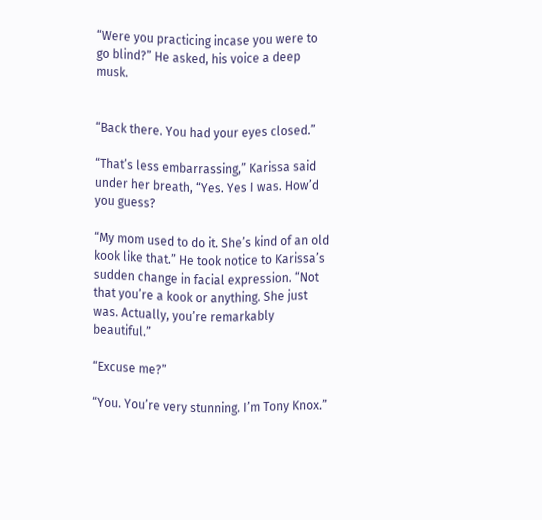“Were you practicing incase you were to go blind?” He asked, his voice a deep musk.


“Back there. You had your eyes closed.”

“That’s less embarrassing,” Karissa said under her breath, “Yes. Yes I was. How’d you guess?

“My mom used to do it. She’s kind of an old kook like that.” He took notice to Karissa’s sudden change in facial expression. “Not that you’re a kook or anything. She just was. Actually, you’re remarkably beautiful.”

“Excuse me?”

“You. You’re very stunning. I’m Tony Knox.”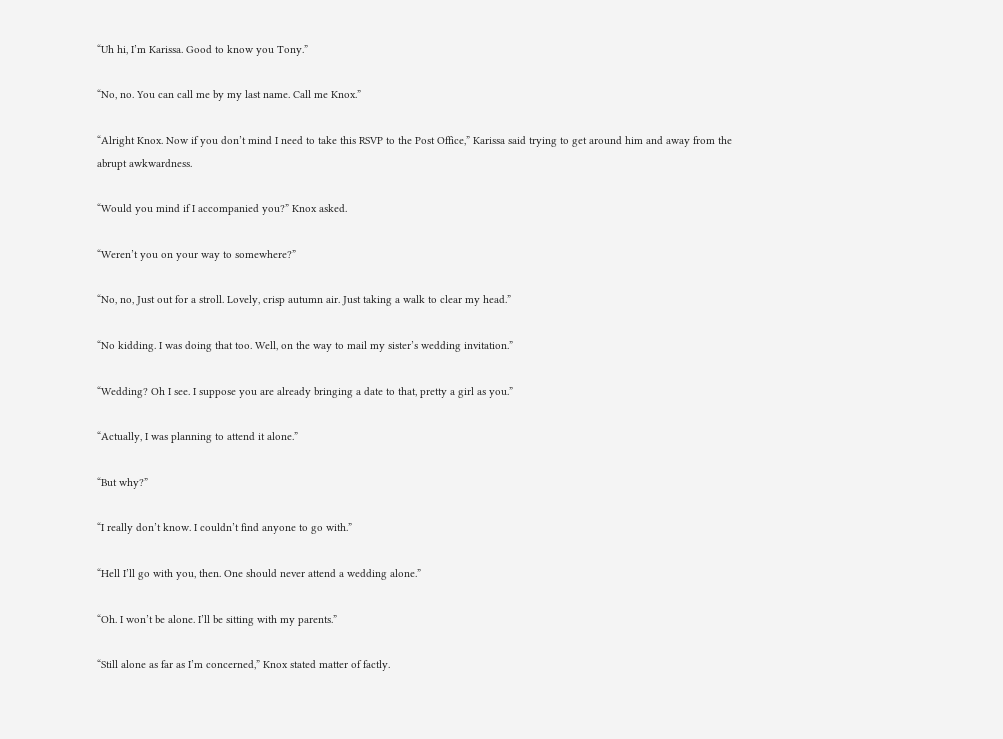“Uh hi, I’m Karissa. Good to know you Tony.”

“No, no. You can call me by my last name. Call me Knox.”

“Alright Knox. Now if you don’t mind I need to take this RSVP to the Post Office,” Karissa said trying to get around him and away from the abrupt awkwardness.

“Would you mind if I accompanied you?” Knox asked.

“Weren’t you on your way to somewhere?”

“No, no, Just out for a stroll. Lovely, crisp autumn air. Just taking a walk to clear my head.”

“No kidding. I was doing that too. Well, on the way to mail my sister’s wedding invitation.”

“Wedding? Oh I see. I suppose you are already bringing a date to that, pretty a girl as you.”

“Actually, I was planning to attend it alone.”

“But why?”

“I really don’t know. I couldn’t find anyone to go with.”

“Hell I’ll go with you, then. One should never attend a wedding alone.”

“Oh. I won’t be alone. I’ll be sitting with my parents.”

“Still alone as far as I’m concerned,” Knox stated matter of factly.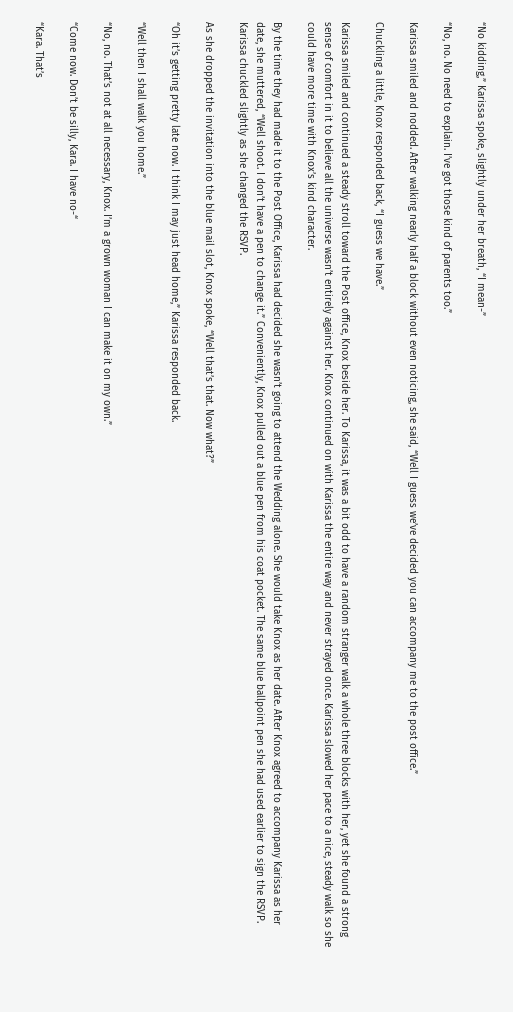“No kidding,” Karissa spoke, slightly under her breath, “I mean-”

“No, no. No need to explain. I’ve got those kind of parents too.”

Karissa smiled and nodded. After walking nearly half a block without even noticing, she said, “Well I guess we’ve decided you can accompany me to the post office.”

Chuckling a little, Knox responded back, “I guess we have.”

Karissa smiled and continued a steady stroll toward the Post office, Knox beside her. To Karissa, it was a bit odd to have a random stranger walk a whole three blocks with her, yet she found a strong sense of comfort in it to believe all the universe wasn’t entirely against her. Knox continued on with Karissa the entire way and never strayed once. Karissa slowed her pace to a nice, steady walk so she could have more time with Knox’s kind character.

By the time they had made it to the Post Office, Karissa had decided she wasn’t going to attend the Wedding alone. She would take Knox as her date. After Knox agreed to accompany Karissa as her date, she muttered, “Well shoot. I don’t have a pen to change it.” Conveniently, Knox pulled out a blue pen from his coat pocket. The same blue ballpoint pen she had used earlier to sign the RSVP. Karissa chuckled slightly as she changed the RSVP.

As she dropped the invitation into the blue mail slot, Knox spoke, “Well that’s that. Now what?”

“Oh it’s getting pretty late now. I think I may just head home,” Karissa responded back.

“Well then I shall walk you home.”

“No, no. That’s not at all necessary, Knox. I’m a grown woman I can make it on my own.”

“Come now. Don’t be silly, Kara. I have no-“

“Kara. That’s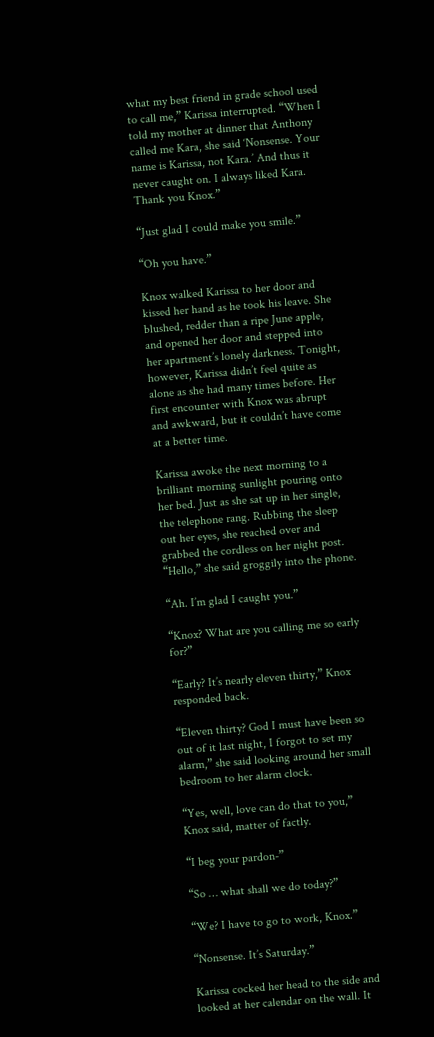what my best friend in grade school used to call me,” Karissa interrupted. “When I told my mother at dinner that Anthony called me Kara, she said ‘Nonsense. Your name is Karissa, not Kara.’ And thus it never caught on. I always liked Kara. Thank you Knox.”

“Just glad I could make you smile.”

“Oh you have.”

Knox walked Karissa to her door and kissed her hand as he took his leave. She blushed, redder than a ripe June apple, and opened her door and stepped into her apartment’s lonely darkness. Tonight, however, Karissa didn’t feel quite as alone as she had many times before. Her first encounter with Knox was abrupt and awkward, but it couldn’t have come at a better time.

Karissa awoke the next morning to a brilliant morning sunlight pouring onto her bed. Just as she sat up in her single, the telephone rang. Rubbing the sleep out her eyes, she reached over and grabbed the cordless on her night post. “Hello,” she said groggily into the phone.

“Ah. I’m glad I caught you.”

“Knox? What are you calling me so early for?”

“Early? It’s nearly eleven thirty,” Knox responded back.

“Eleven thirty? God I must have been so out of it last night, I forgot to set my alarm,” she said looking around her small bedroom to her alarm clock.

“Yes, well, love can do that to you,” Knox said, matter of factly.

“I beg your pardon-”

“So … what shall we do today?”

“We? I have to go to work, Knox.”

“Nonsense. It’s Saturday.”

Karissa cocked her head to the side and looked at her calendar on the wall. It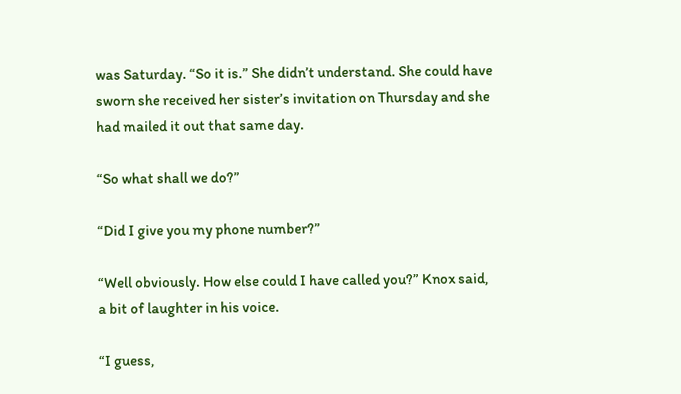was Saturday. “So it is.” She didn’t understand. She could have sworn she received her sister’s invitation on Thursday and she had mailed it out that same day.

“So what shall we do?”

“Did I give you my phone number?”

“Well obviously. How else could I have called you?” Knox said, a bit of laughter in his voice.

“I guess,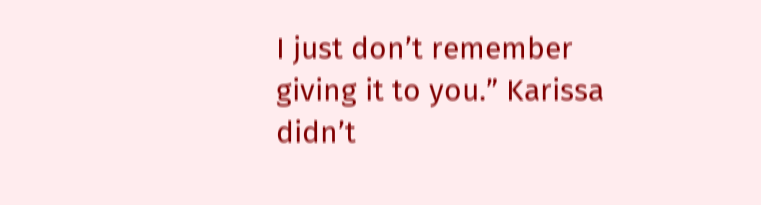I just don’t remember giving it to you.” Karissa didn’t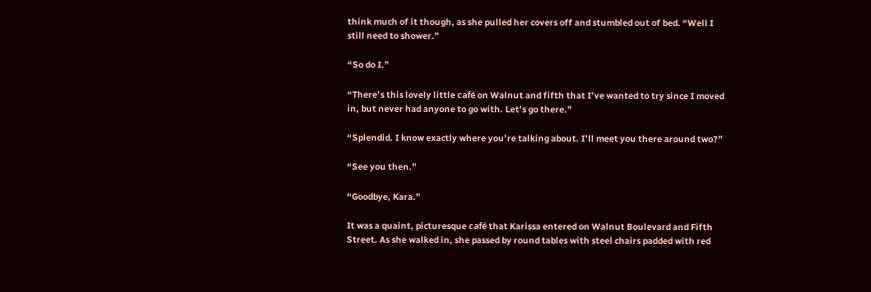think much of it though, as she pulled her covers off and stumbled out of bed. “Well I still need to shower.”

“So do I.”

“There’s this lovely little café on Walnut and fifth that I’ve wanted to try since I moved in, but never had anyone to go with. Let’s go there.”

“Splendid. I know exactly where you’re talking about. I’ll meet you there around two?”

“See you then.”

“Goodbye, Kara.”

It was a quaint, picturesque café that Karissa entered on Walnut Boulevard and Fifth Street. As she walked in, she passed by round tables with steel chairs padded with red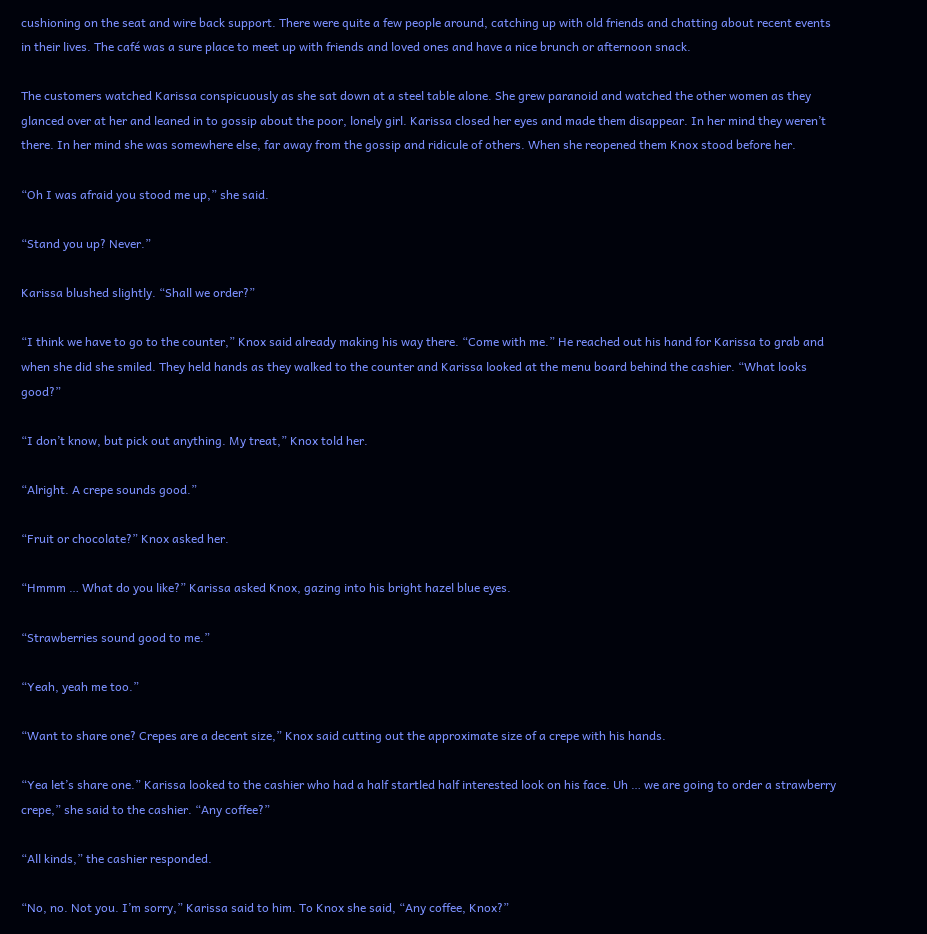cushioning on the seat and wire back support. There were quite a few people around, catching up with old friends and chatting about recent events in their lives. The café was a sure place to meet up with friends and loved ones and have a nice brunch or afternoon snack.

The customers watched Karissa conspicuously as she sat down at a steel table alone. She grew paranoid and watched the other women as they glanced over at her and leaned in to gossip about the poor, lonely girl. Karissa closed her eyes and made them disappear. In her mind they weren’t there. In her mind she was somewhere else, far away from the gossip and ridicule of others. When she reopened them Knox stood before her.

“Oh I was afraid you stood me up,” she said.

“Stand you up? Never.”

Karissa blushed slightly. “Shall we order?”

“I think we have to go to the counter,” Knox said already making his way there. “Come with me.” He reached out his hand for Karissa to grab and when she did she smiled. They held hands as they walked to the counter and Karissa looked at the menu board behind the cashier. “What looks good?”

“I don’t know, but pick out anything. My treat,” Knox told her.

“Alright. A crepe sounds good.”

“Fruit or chocolate?” Knox asked her.

“Hmmm … What do you like?” Karissa asked Knox, gazing into his bright hazel blue eyes.

“Strawberries sound good to me.”

“Yeah, yeah me too.”

“Want to share one? Crepes are a decent size,” Knox said cutting out the approximate size of a crepe with his hands.

“Yea let’s share one.” Karissa looked to the cashier who had a half startled half interested look on his face. Uh … we are going to order a strawberry crepe,” she said to the cashier. “Any coffee?”

“All kinds,” the cashier responded.

“No, no. Not you. I’m sorry,” Karissa said to him. To Knox she said, “Any coffee, Knox?”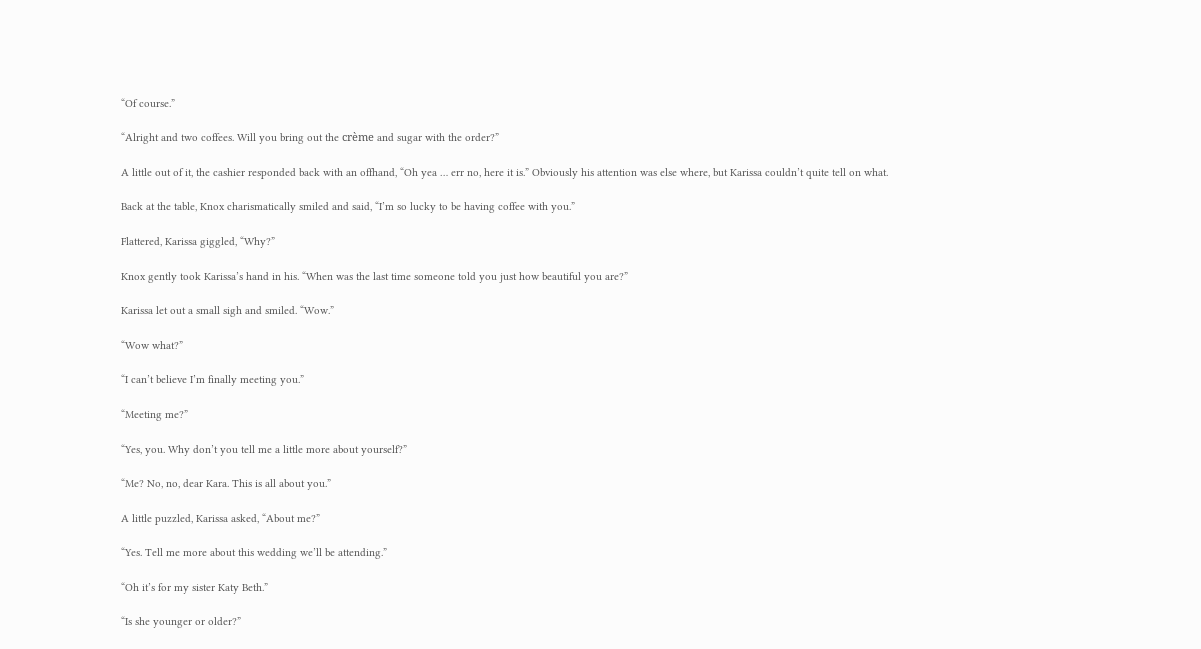“Of course.”

“Alright and two coffees. Will you bring out the crème and sugar with the order?”

A little out of it, the cashier responded back with an offhand, “Oh yea … err no, here it is.” Obviously his attention was else where, but Karissa couldn’t quite tell on what.

Back at the table, Knox charismatically smiled and said, “I’m so lucky to be having coffee with you.”

Flattered, Karissa giggled, “Why?”

Knox gently took Karissa’s hand in his. “When was the last time someone told you just how beautiful you are?”

Karissa let out a small sigh and smiled. “Wow.”

“Wow what?”

“I can’t believe I’m finally meeting you.”

“Meeting me?”

“Yes, you. Why don’t you tell me a little more about yourself?”

“Me? No, no, dear Kara. This is all about you.”

A little puzzled, Karissa asked, “About me?”

“Yes. Tell me more about this wedding we’ll be attending.”

“Oh it’s for my sister Katy Beth.”

“Is she younger or older?”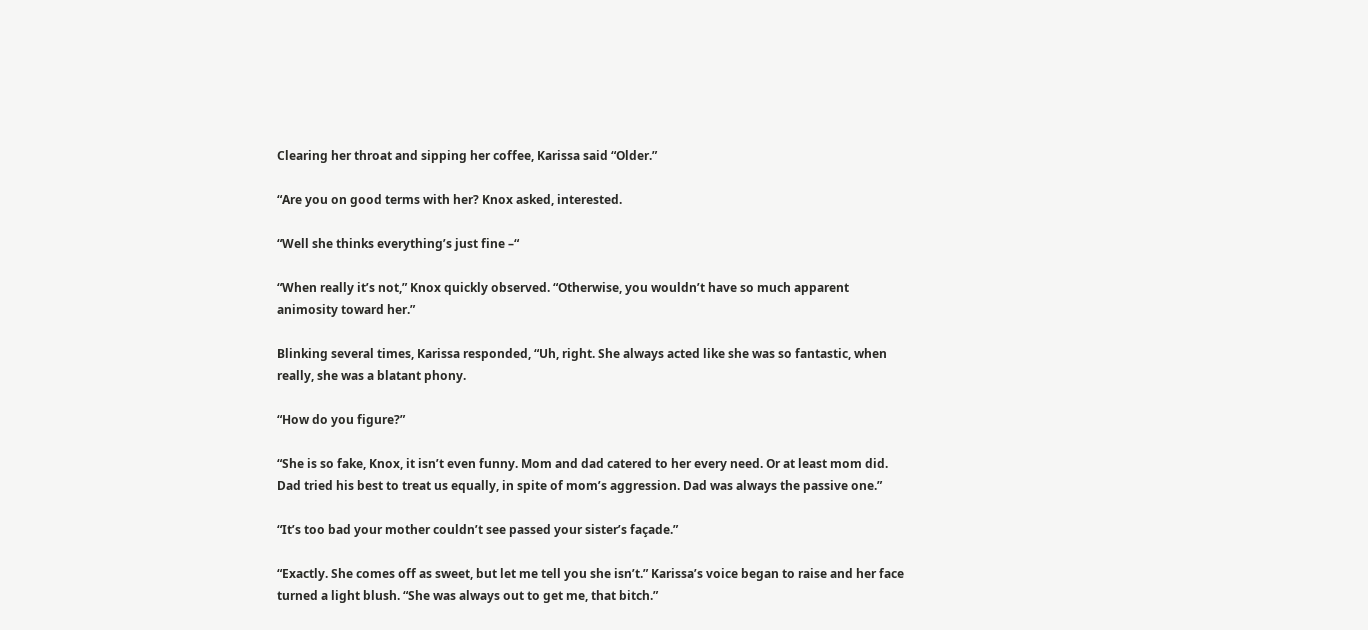Clearing her throat and sipping her coffee, Karissa said “Older.”

“Are you on good terms with her? Knox asked, interested.

“Well she thinks everything’s just fine –“

“When really it’s not,” Knox quickly observed. “Otherwise, you wouldn’t have so much apparent animosity toward her.”

Blinking several times, Karissa responded, “Uh, right. She always acted like she was so fantastic, when really, she was a blatant phony.

“How do you figure?”

“She is so fake, Knox, it isn’t even funny. Mom and dad catered to her every need. Or at least mom did. Dad tried his best to treat us equally, in spite of mom’s aggression. Dad was always the passive one.”

“It’s too bad your mother couldn’t see passed your sister’s façade.”

“Exactly. She comes off as sweet, but let me tell you she isn’t.” Karissa’s voice began to raise and her face turned a light blush. “She was always out to get me, that bitch.”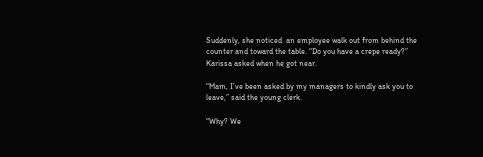Suddenly, she noticed  an employee walk out from behind the counter and toward the table. “Do you have a crepe ready?” Karissa asked when he got near.

“Mam, I’ve been asked by my managers to kindly ask you to leave,” said the young clerk.

“Why? We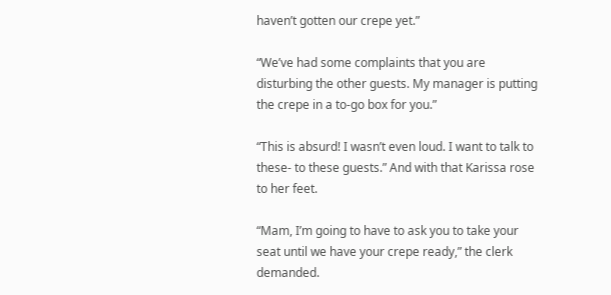haven’t gotten our crepe yet.”

“We’ve had some complaints that you are disturbing the other guests. My manager is putting the crepe in a to-go box for you.”

“This is absurd! I wasn’t even loud. I want to talk to these- to these guests.” And with that Karissa rose to her feet.

“Mam, I’m going to have to ask you to take your seat until we have your crepe ready,” the clerk demanded.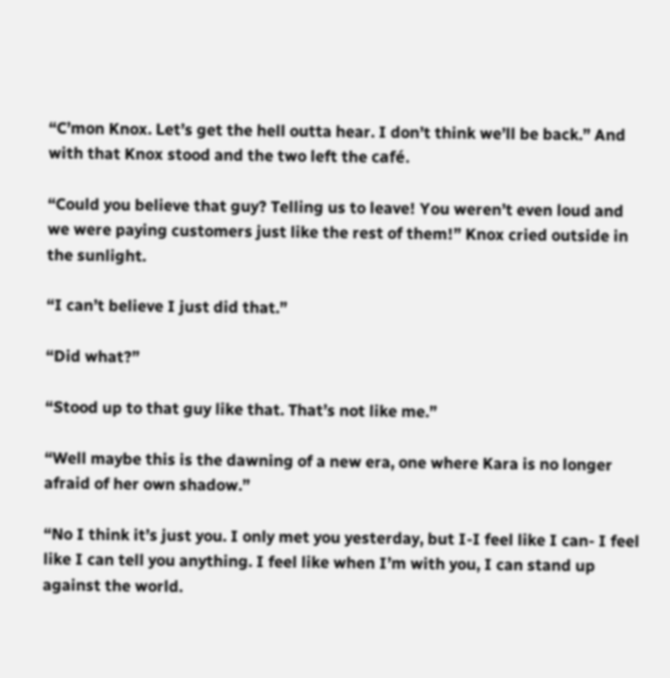“C’mon Knox. Let’s get the hell outta hear. I don’t think we’ll be back.” And with that Knox stood and the two left the café.

“Could you believe that guy? Telling us to leave! You weren’t even loud and we were paying customers just like the rest of them!” Knox cried outside in the sunlight.

“I can’t believe I just did that.”

“Did what?”

“Stood up to that guy like that. That’s not like me.”

“Well maybe this is the dawning of a new era, one where Kara is no longer afraid of her own shadow.”

“No I think it’s just you. I only met you yesterday, but I-I feel like I can- I feel like I can tell you anything. I feel like when I’m with you, I can stand up against the world.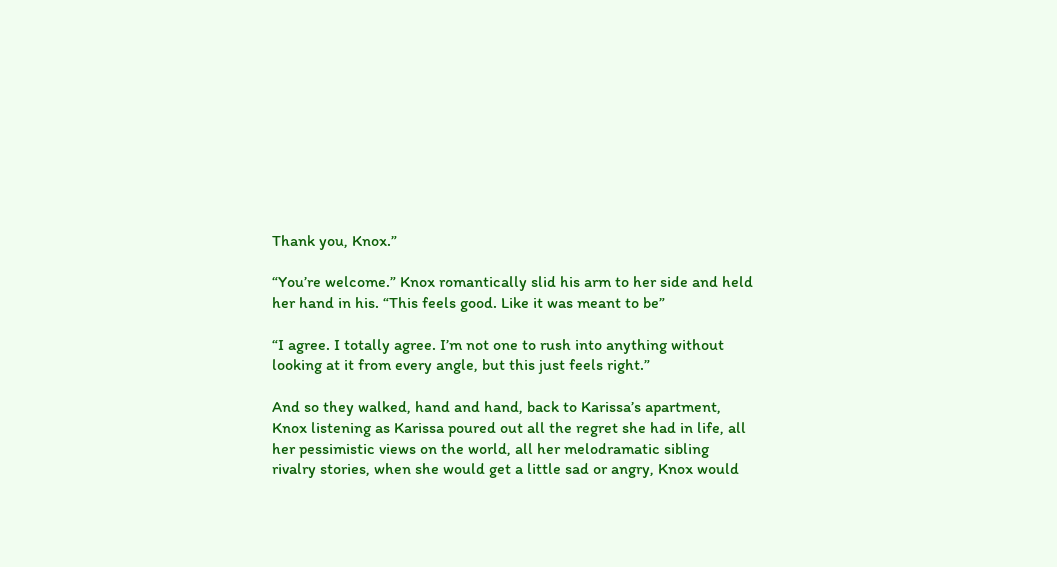Thank you, Knox.”

“You’re welcome.” Knox romantically slid his arm to her side and held her hand in his. “This feels good. Like it was meant to be”

“I agree. I totally agree. I’m not one to rush into anything without looking at it from every angle, but this just feels right.”

And so they walked, hand and hand, back to Karissa’s apartment, Knox listening as Karissa poured out all the regret she had in life, all her pessimistic views on the world, all her melodramatic sibling rivalry stories, when she would get a little sad or angry, Knox would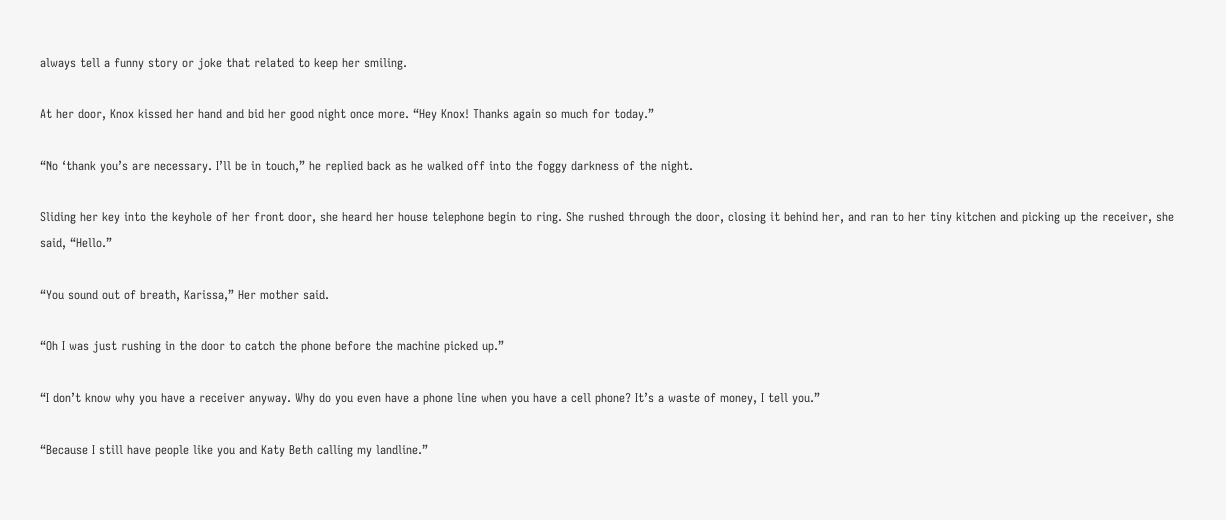always tell a funny story or joke that related to keep her smiling.

At her door, Knox kissed her hand and bid her good night once more. “Hey Knox! Thanks again so much for today.”

“No ‘thank you’s are necessary. I’ll be in touch,” he replied back as he walked off into the foggy darkness of the night.

Sliding her key into the keyhole of her front door, she heard her house telephone begin to ring. She rushed through the door, closing it behind her, and ran to her tiny kitchen and picking up the receiver, she said, “Hello.”

“You sound out of breath, Karissa,” Her mother said.

“Oh I was just rushing in the door to catch the phone before the machine picked up.”

“I don’t know why you have a receiver anyway. Why do you even have a phone line when you have a cell phone? It’s a waste of money, I tell you.”

“Because I still have people like you and Katy Beth calling my landline.”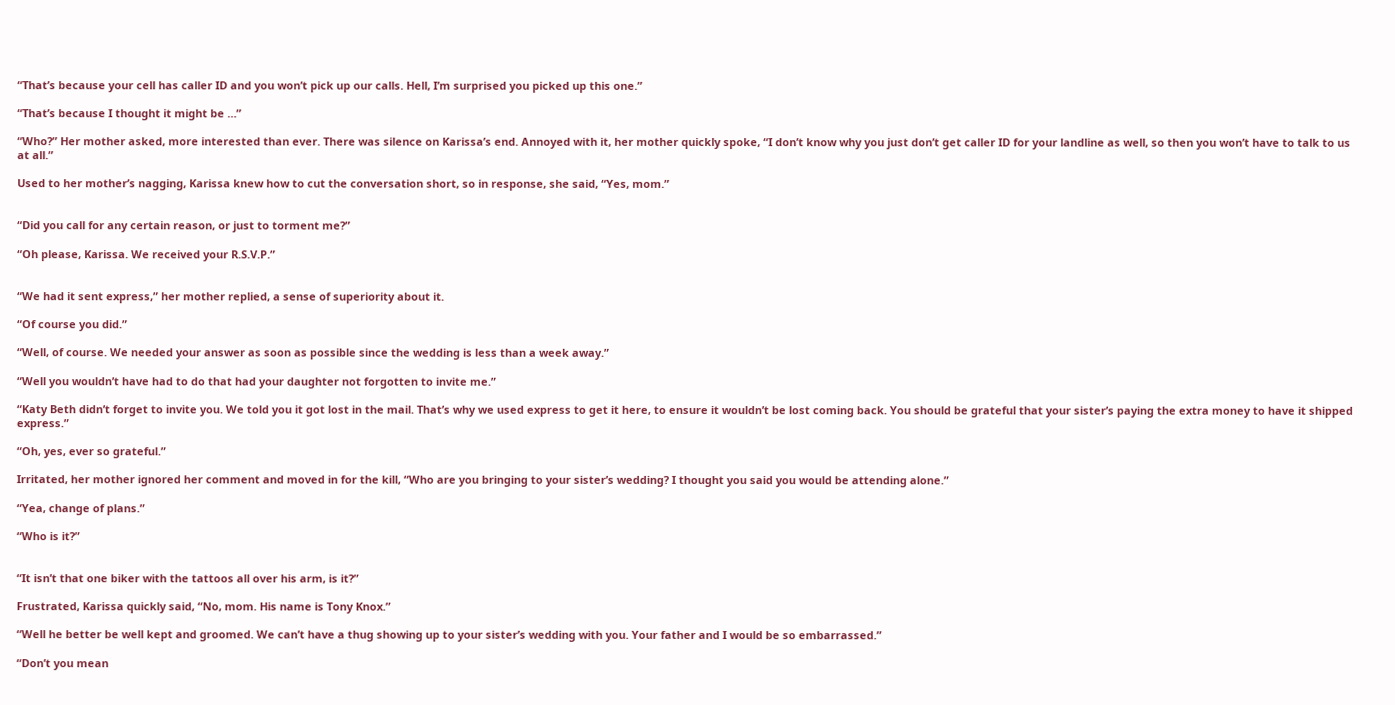“That’s because your cell has caller ID and you won’t pick up our calls. Hell, I’m surprised you picked up this one.”

“That’s because I thought it might be …”

“Who?” Her mother asked, more interested than ever. There was silence on Karissa’s end. Annoyed with it, her mother quickly spoke, “I don’t know why you just don’t get caller ID for your landline as well, so then you won’t have to talk to us at all.”

Used to her mother’s nagging, Karissa knew how to cut the conversation short, so in response, she said, “Yes, mom.”


“Did you call for any certain reason, or just to torment me?”

“Oh please, Karissa. We received your R.S.V.P.”


“We had it sent express,” her mother replied, a sense of superiority about it.

“Of course you did.”

“Well, of course. We needed your answer as soon as possible since the wedding is less than a week away.”

“Well you wouldn’t have had to do that had your daughter not forgotten to invite me.”

“Katy Beth didn’t forget to invite you. We told you it got lost in the mail. That’s why we used express to get it here, to ensure it wouldn’t be lost coming back. You should be grateful that your sister’s paying the extra money to have it shipped express.”

“Oh, yes, ever so grateful.”

Irritated, her mother ignored her comment and moved in for the kill, “Who are you bringing to your sister’s wedding? I thought you said you would be attending alone.”

“Yea, change of plans.”

“Who is it?”


“It isn’t that one biker with the tattoos all over his arm, is it?”

Frustrated, Karissa quickly said, “No, mom. His name is Tony Knox.”

“Well he better be well kept and groomed. We can’t have a thug showing up to your sister’s wedding with you. Your father and I would be so embarrassed.”

“Don’t you mean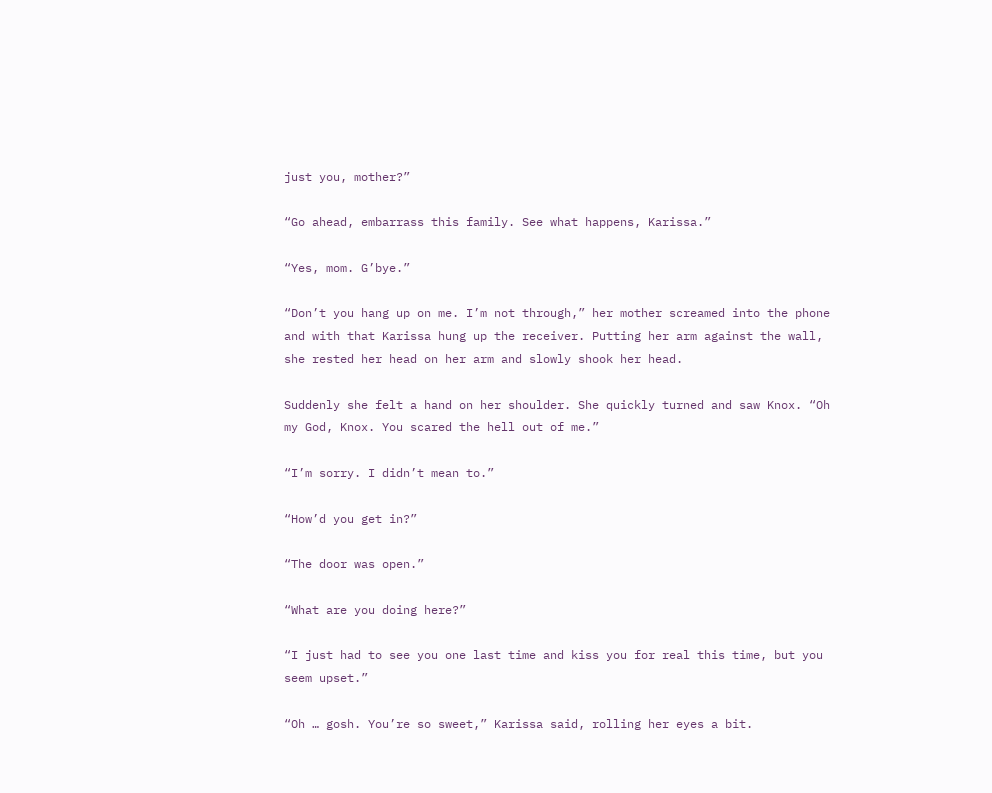just you, mother?”

“Go ahead, embarrass this family. See what happens, Karissa.”

“Yes, mom. G’bye.”

“Don’t you hang up on me. I’m not through,” her mother screamed into the phone and with that Karissa hung up the receiver. Putting her arm against the wall, she rested her head on her arm and slowly shook her head.

Suddenly she felt a hand on her shoulder. She quickly turned and saw Knox. “Oh my God, Knox. You scared the hell out of me.”

“I’m sorry. I didn’t mean to.”

“How’d you get in?”

“The door was open.”

“What are you doing here?”

“I just had to see you one last time and kiss you for real this time, but you seem upset.”

“Oh … gosh. You’re so sweet,” Karissa said, rolling her eyes a bit.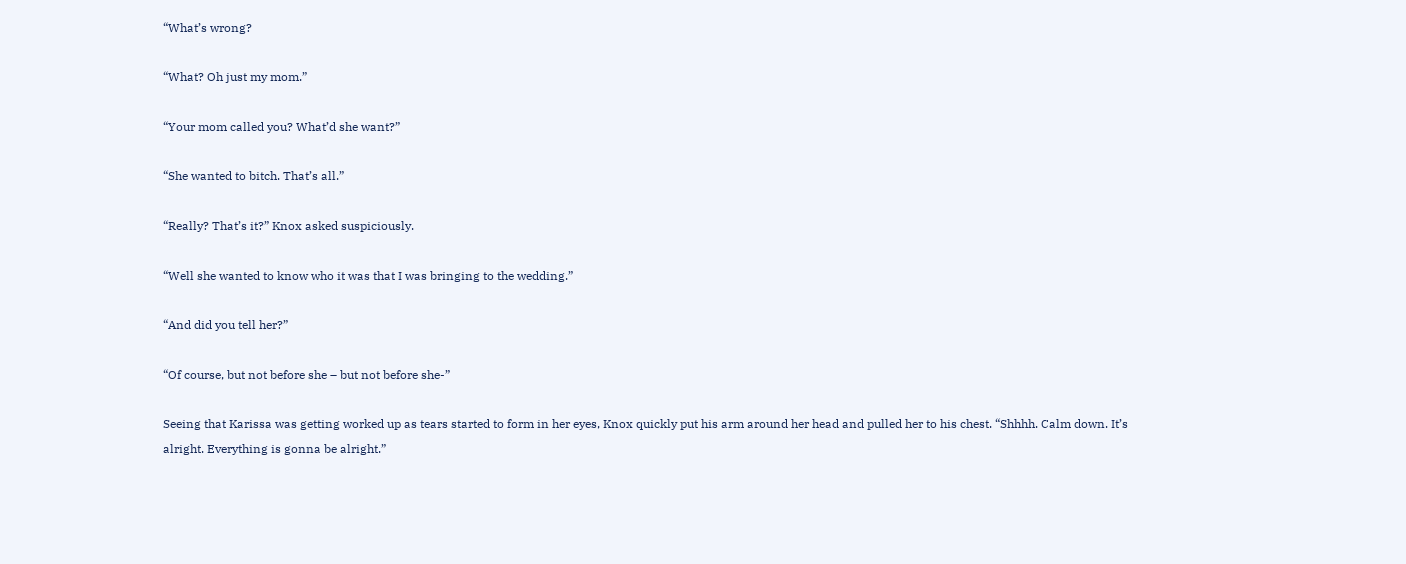“What’s wrong?

“What? Oh just my mom.”

“Your mom called you? What’d she want?”

“She wanted to bitch. That’s all.”

“Really? That’s it?” Knox asked suspiciously.

“Well she wanted to know who it was that I was bringing to the wedding.”

“And did you tell her?”

“Of course, but not before she – but not before she-”

Seeing that Karissa was getting worked up as tears started to form in her eyes, Knox quickly put his arm around her head and pulled her to his chest. “Shhhh. Calm down. It’s alright. Everything is gonna be alright.”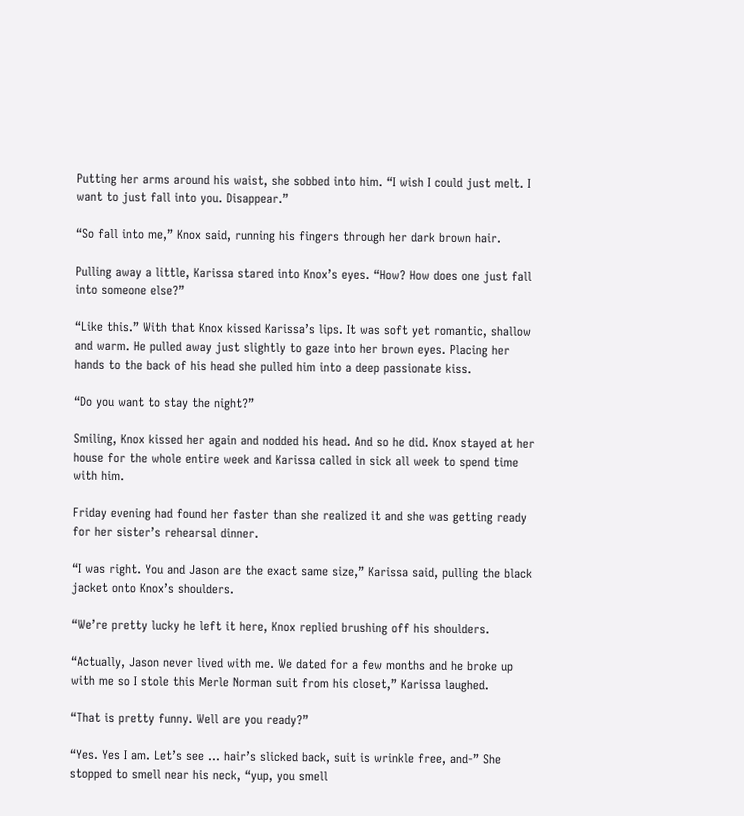Putting her arms around his waist, she sobbed into him. “I wish I could just melt. I want to just fall into you. Disappear.”

“So fall into me,” Knox said, running his fingers through her dark brown hair.

Pulling away a little, Karissa stared into Knox’s eyes. “How? How does one just fall into someone else?”

“Like this.” With that Knox kissed Karissa’s lips. It was soft yet romantic, shallow and warm. He pulled away just slightly to gaze into her brown eyes. Placing her hands to the back of his head she pulled him into a deep passionate kiss.

“Do you want to stay the night?”

Smiling, Knox kissed her again and nodded his head. And so he did. Knox stayed at her house for the whole entire week and Karissa called in sick all week to spend time with him.

Friday evening had found her faster than she realized it and she was getting ready for her sister’s rehearsal dinner.

“I was right. You and Jason are the exact same size,” Karissa said, pulling the black jacket onto Knox’s shoulders.

“We’re pretty lucky he left it here, Knox replied brushing off his shoulders.

“Actually, Jason never lived with me. We dated for a few months and he broke up with me so I stole this Merle Norman suit from his closet,” Karissa laughed.

“That is pretty funny. Well are you ready?”

“Yes. Yes I am. Let’s see … hair’s slicked back, suit is wrinkle free, and-” She stopped to smell near his neck, “yup, you smell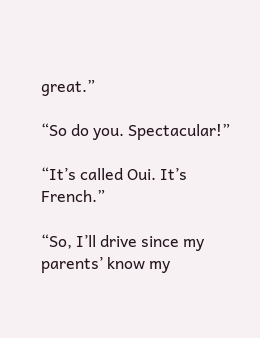great.”

“So do you. Spectacular!”

“It’s called Oui. It’s French.”

“So, I’ll drive since my parents’ know my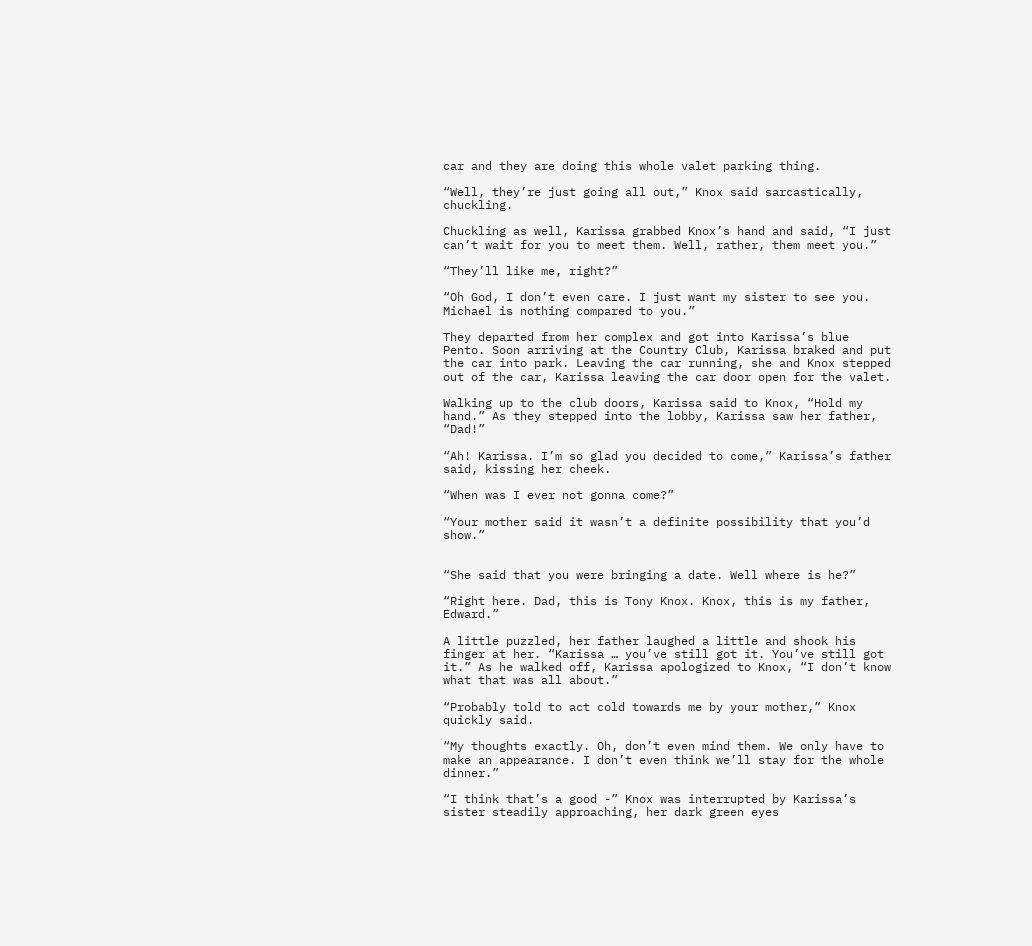car and they are doing this whole valet parking thing.

“Well, they’re just going all out,” Knox said sarcastically, chuckling.

Chuckling as well, Karissa grabbed Knox’s hand and said, “I just can’t wait for you to meet them. Well, rather, them meet you.”

“They’ll like me, right?”

“Oh God, I don’t even care. I just want my sister to see you. Michael is nothing compared to you.”

They departed from her complex and got into Karissa’s blue Pento. Soon arriving at the Country Club, Karissa braked and put the car into park. Leaving the car running, she and Knox stepped out of the car, Karissa leaving the car door open for the valet.

Walking up to the club doors, Karissa said to Knox, “Hold my hand.” As they stepped into the lobby, Karissa saw her father, “Dad!”

“Ah! Karissa. I’m so glad you decided to come,” Karissa’s father said, kissing her cheek.

“When was I ever not gonna come?”

“Your mother said it wasn’t a definite possibility that you’d show.”


“She said that you were bringing a date. Well where is he?”

“Right here. Dad, this is Tony Knox. Knox, this is my father, Edward.”

A little puzzled, her father laughed a little and shook his finger at her. “Karissa … you’ve still got it. You’ve still got it.” As he walked off, Karissa apologized to Knox, “I don’t know what that was all about.”

“Probably told to act cold towards me by your mother,” Knox quickly said.

“My thoughts exactly. Oh, don’t even mind them. We only have to make an appearance. I don’t even think we’ll stay for the whole dinner.”

“I think that’s a good -” Knox was interrupted by Karissa’s sister steadily approaching, her dark green eyes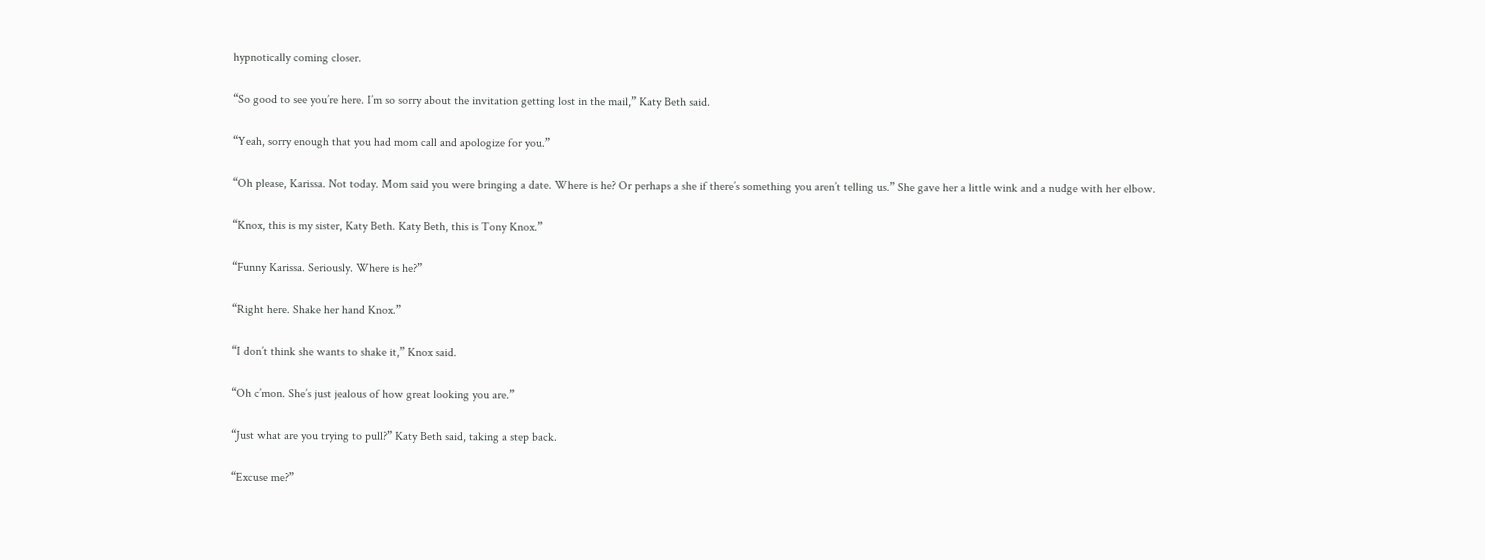hypnotically coming closer.

“So good to see you’re here. I’m so sorry about the invitation getting lost in the mail,” Katy Beth said.

“Yeah, sorry enough that you had mom call and apologize for you.”

“Oh please, Karissa. Not today. Mom said you were bringing a date. Where is he? Or perhaps a she if there’s something you aren’t telling us.” She gave her a little wink and a nudge with her elbow.

“Knox, this is my sister, Katy Beth. Katy Beth, this is Tony Knox.”

“Funny Karissa. Seriously. Where is he?”

“Right here. Shake her hand Knox.”

“I don’t think she wants to shake it,” Knox said.

“Oh c’mon. She’s just jealous of how great looking you are.”

“Just what are you trying to pull?” Katy Beth said, taking a step back.

“Excuse me?”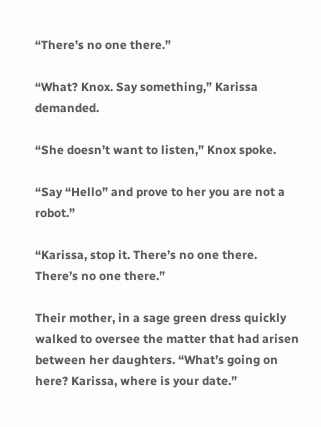“There’s no one there.”

“What? Knox. Say something,” Karissa demanded.

“She doesn’t want to listen,” Knox spoke.

“Say “Hello” and prove to her you are not a robot.”

“Karissa, stop it. There’s no one there. There’s no one there.”

Their mother, in a sage green dress quickly walked to oversee the matter that had arisen between her daughters. “What’s going on here? Karissa, where is your date.”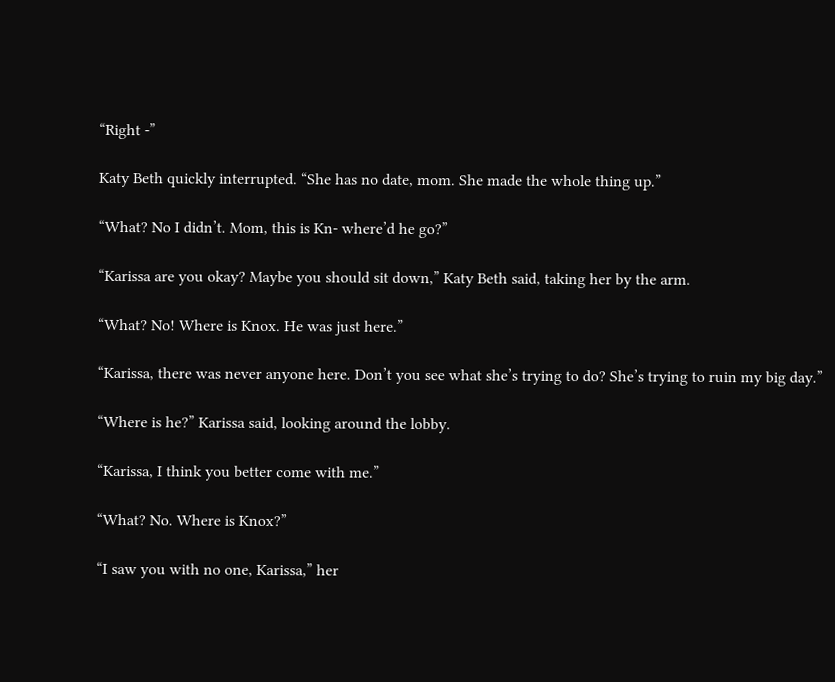“Right -”

Katy Beth quickly interrupted. “She has no date, mom. She made the whole thing up.”

“What? No I didn’t. Mom, this is Kn- where’d he go?”

“Karissa are you okay? Maybe you should sit down,” Katy Beth said, taking her by the arm.

“What? No! Where is Knox. He was just here.”

“Karissa, there was never anyone here. Don’t you see what she’s trying to do? She’s trying to ruin my big day.”

“Where is he?” Karissa said, looking around the lobby.

“Karissa, I think you better come with me.”

“What? No. Where is Knox?”

“I saw you with no one, Karissa,” her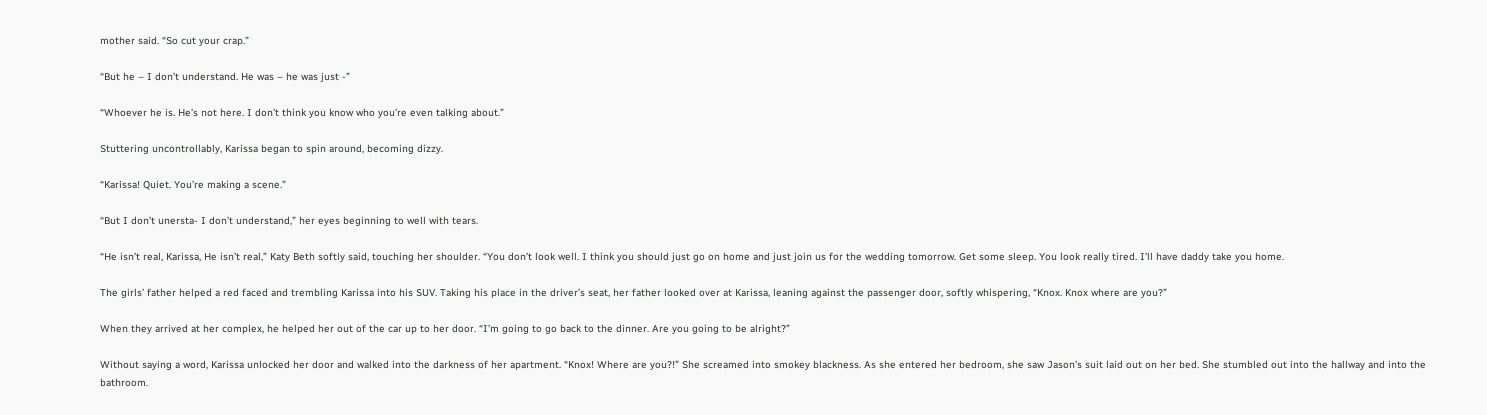mother said. “So cut your crap.”

“But he – I don’t understand. He was – he was just -”

“Whoever he is. He’s not here. I don’t think you know who you’re even talking about.”

Stuttering uncontrollably, Karissa began to spin around, becoming dizzy.

“Karissa! Quiet. You’re making a scene.”

“But I don’t unersta- I don’t understand,” her eyes beginning to well with tears.

“He isn’t real, Karissa, He isn’t real,” Katy Beth softly said, touching her shoulder. “You don’t look well. I think you should just go on home and just join us for the wedding tomorrow. Get some sleep. You look really tired. I’ll have daddy take you home.

The girls’ father helped a red faced and trembling Karissa into his SUV. Taking his place in the driver’s seat, her father looked over at Karissa, leaning against the passenger door, softly whispering, “Knox. Knox where are you?”

When they arrived at her complex, he helped her out of the car up to her door. “I’m going to go back to the dinner. Are you going to be alright?”

Without saying a word, Karissa unlocked her door and walked into the darkness of her apartment. “Knox! Where are you?!” She screamed into smokey blackness. As she entered her bedroom, she saw Jason’s suit laid out on her bed. She stumbled out into the hallway and into the bathroom.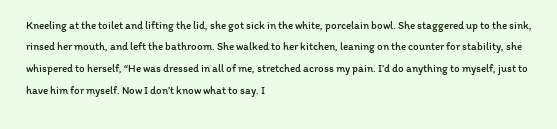Kneeling at the toilet and lifting the lid, she got sick in the white, porcelain bowl. She staggered up to the sink, rinsed her mouth, and left the bathroom. She walked to her kitchen, leaning on the counter for stability, she whispered to herself, “He was dressed in all of me, stretched across my pain. I’d do anything to myself, just to have him for myself. Now I don’t know what to say. I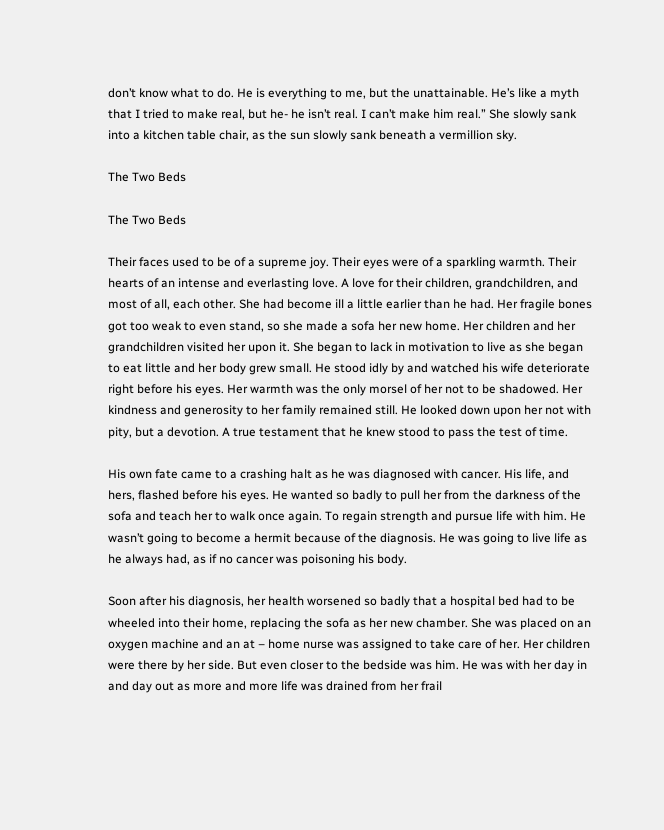don’t know what to do. He is everything to me, but the unattainable. He’s like a myth that I tried to make real, but he- he isn’t real. I can’t make him real.” She slowly sank into a kitchen table chair, as the sun slowly sank beneath a vermillion sky.

The Two Beds

The Two Beds

Their faces used to be of a supreme joy. Their eyes were of a sparkling warmth. Their hearts of an intense and everlasting love. A love for their children, grandchildren, and most of all, each other. She had become ill a little earlier than he had. Her fragile bones got too weak to even stand, so she made a sofa her new home. Her children and her grandchildren visited her upon it. She began to lack in motivation to live as she began to eat little and her body grew small. He stood idly by and watched his wife deteriorate right before his eyes. Her warmth was the only morsel of her not to be shadowed. Her kindness and generosity to her family remained still. He looked down upon her not with pity, but a devotion. A true testament that he knew stood to pass the test of time.

His own fate came to a crashing halt as he was diagnosed with cancer. His life, and hers, flashed before his eyes. He wanted so badly to pull her from the darkness of the sofa and teach her to walk once again. To regain strength and pursue life with him. He wasn’t going to become a hermit because of the diagnosis. He was going to live life as he always had, as if no cancer was poisoning his body.

Soon after his diagnosis, her health worsened so badly that a hospital bed had to be wheeled into their home, replacing the sofa as her new chamber. She was placed on an oxygen machine and an at – home nurse was assigned to take care of her. Her children were there by her side. But even closer to the bedside was him. He was with her day in and day out as more and more life was drained from her frail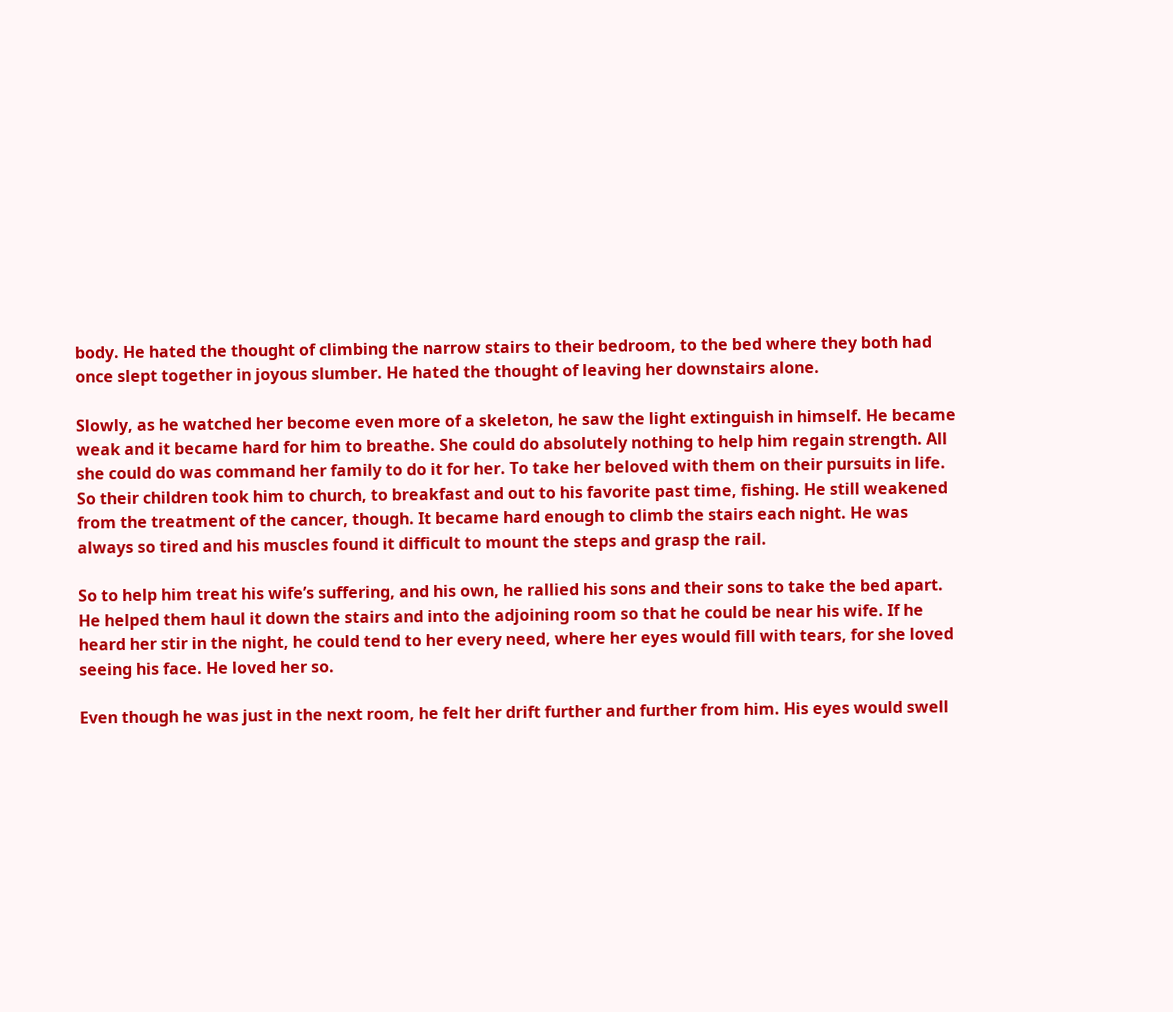body. He hated the thought of climbing the narrow stairs to their bedroom, to the bed where they both had once slept together in joyous slumber. He hated the thought of leaving her downstairs alone.

Slowly, as he watched her become even more of a skeleton, he saw the light extinguish in himself. He became weak and it became hard for him to breathe. She could do absolutely nothing to help him regain strength. All she could do was command her family to do it for her. To take her beloved with them on their pursuits in life. So their children took him to church, to breakfast and out to his favorite past time, fishing. He still weakened from the treatment of the cancer, though. It became hard enough to climb the stairs each night. He was always so tired and his muscles found it difficult to mount the steps and grasp the rail.

So to help him treat his wife’s suffering, and his own, he rallied his sons and their sons to take the bed apart. He helped them haul it down the stairs and into the adjoining room so that he could be near his wife. If he heard her stir in the night, he could tend to her every need, where her eyes would fill with tears, for she loved seeing his face. He loved her so.

Even though he was just in the next room, he felt her drift further and further from him. His eyes would swell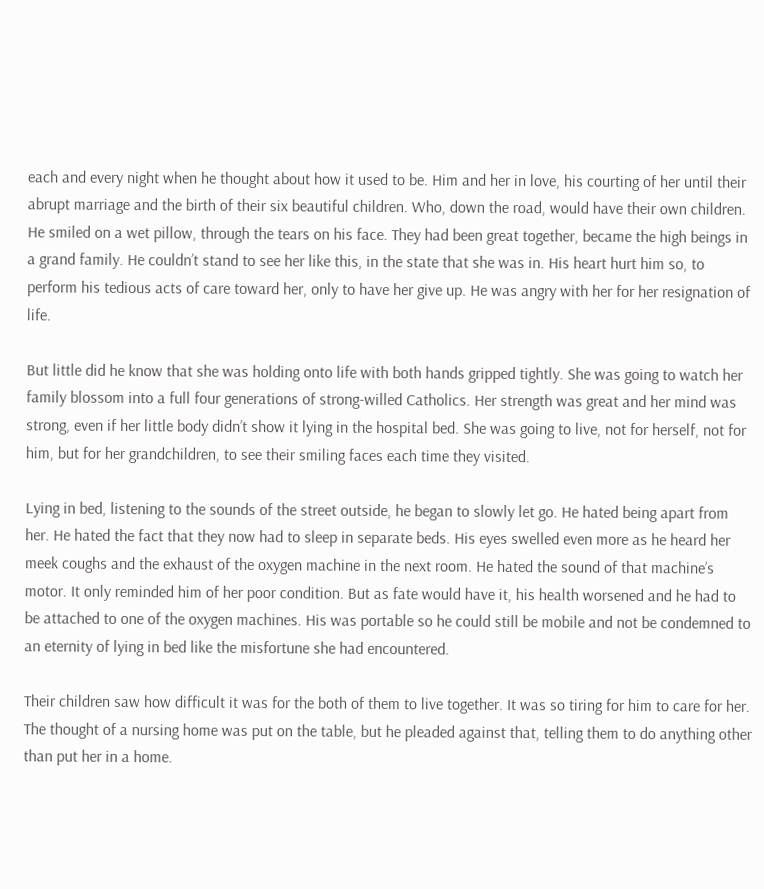each and every night when he thought about how it used to be. Him and her in love, his courting of her until their abrupt marriage and the birth of their six beautiful children. Who, down the road, would have their own children. He smiled on a wet pillow, through the tears on his face. They had been great together, became the high beings in a grand family. He couldn’t stand to see her like this, in the state that she was in. His heart hurt him so, to perform his tedious acts of care toward her, only to have her give up. He was angry with her for her resignation of life.

But little did he know that she was holding onto life with both hands gripped tightly. She was going to watch her family blossom into a full four generations of strong-willed Catholics. Her strength was great and her mind was strong, even if her little body didn’t show it lying in the hospital bed. She was going to live, not for herself, not for him, but for her grandchildren, to see their smiling faces each time they visited.

Lying in bed, listening to the sounds of the street outside, he began to slowly let go. He hated being apart from her. He hated the fact that they now had to sleep in separate beds. His eyes swelled even more as he heard her meek coughs and the exhaust of the oxygen machine in the next room. He hated the sound of that machine’s motor. It only reminded him of her poor condition. But as fate would have it, his health worsened and he had to be attached to one of the oxygen machines. His was portable so he could still be mobile and not be condemned to an eternity of lying in bed like the misfortune she had encountered.

Their children saw how difficult it was for the both of them to live together. It was so tiring for him to care for her. The thought of a nursing home was put on the table, but he pleaded against that, telling them to do anything other than put her in a home.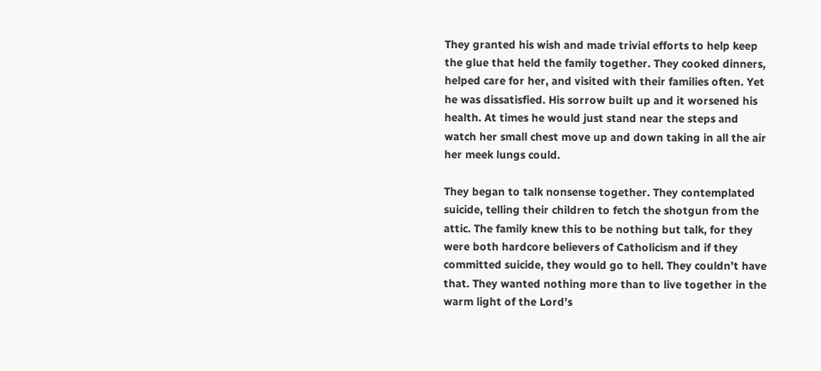They granted his wish and made trivial efforts to help keep the glue that held the family together. They cooked dinners, helped care for her, and visited with their families often. Yet he was dissatisfied. His sorrow built up and it worsened his health. At times he would just stand near the steps and watch her small chest move up and down taking in all the air her meek lungs could.

They began to talk nonsense together. They contemplated suicide, telling their children to fetch the shotgun from the attic. The family knew this to be nothing but talk, for they were both hardcore believers of Catholicism and if they committed suicide, they would go to hell. They couldn’t have that. They wanted nothing more than to live together in the warm light of the Lord’s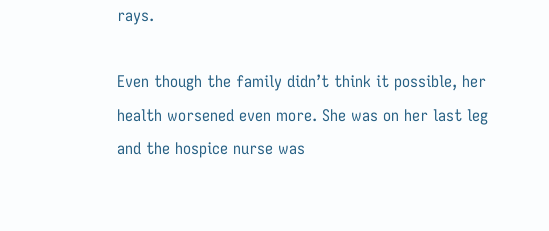rays.

Even though the family didn’t think it possible, her health worsened even more. She was on her last leg and the hospice nurse was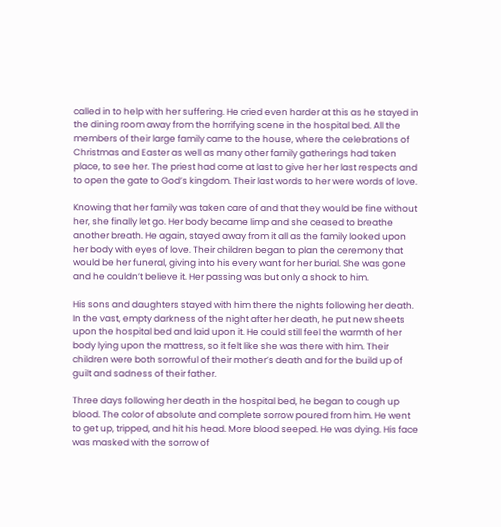called in to help with her suffering. He cried even harder at this as he stayed in the dining room away from the horrifying scene in the hospital bed. All the members of their large family came to the house, where the celebrations of Christmas and Easter as well as many other family gatherings had taken place, to see her. The priest had come at last to give her her last respects and to open the gate to God’s kingdom. Their last words to her were words of love.

Knowing that her family was taken care of and that they would be fine without her, she finally let go. Her body became limp and she ceased to breathe another breath. He again, stayed away from it all as the family looked upon her body with eyes of love. Their children began to plan the ceremony that would be her funeral, giving into his every want for her burial. She was gone and he couldn’t believe it. Her passing was but only a shock to him.

His sons and daughters stayed with him there the nights following her death. In the vast, empty darkness of the night after her death, he put new sheets upon the hospital bed and laid upon it. He could still feel the warmth of her body lying upon the mattress, so it felt like she was there with him. Their children were both sorrowful of their mother’s death and for the build up of guilt and sadness of their father.

Three days following her death in the hospital bed, he began to cough up blood. The color of absolute and complete sorrow poured from him. He went to get up, tripped, and hit his head. More blood seeped. He was dying. His face was masked with the sorrow of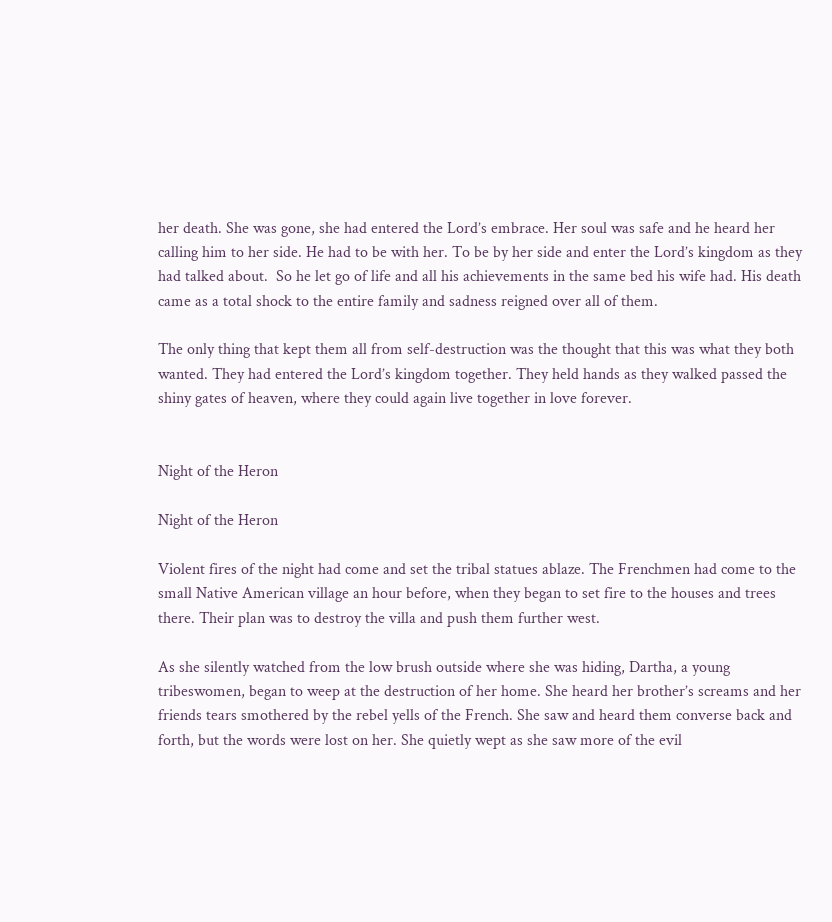her death. She was gone, she had entered the Lord’s embrace. Her soul was safe and he heard her calling him to her side. He had to be with her. To be by her side and enter the Lord’s kingdom as they had talked about.  So he let go of life and all his achievements in the same bed his wife had. His death came as a total shock to the entire family and sadness reigned over all of them.

The only thing that kept them all from self-destruction was the thought that this was what they both wanted. They had entered the Lord’s kingdom together. They held hands as they walked passed the shiny gates of heaven, where they could again live together in love forever.


Night of the Heron

Night of the Heron

Violent fires of the night had come and set the tribal statues ablaze. The Frenchmen had come to the small Native American village an hour before, when they began to set fire to the houses and trees there. Their plan was to destroy the villa and push them further west.

As she silently watched from the low brush outside where she was hiding, Dartha, a young tribeswomen, began to weep at the destruction of her home. She heard her brother’s screams and her friends tears smothered by the rebel yells of the French. She saw and heard them converse back and forth, but the words were lost on her. She quietly wept as she saw more of the evil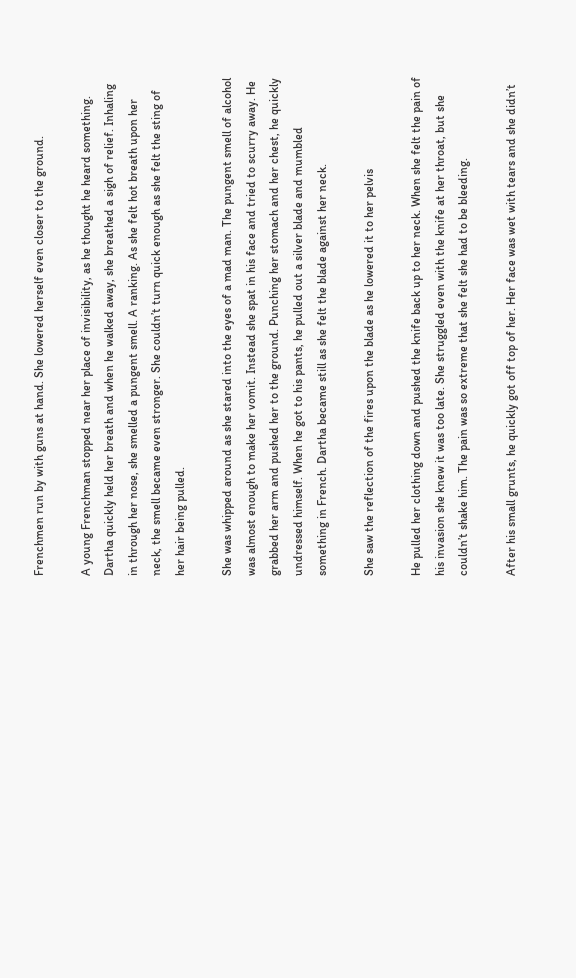Frenchmen run by with guns at hand. She lowered herself even closer to the ground.

A young Frenchman stopped near her place of invisibility, as he thought he heard something. Dartha quickly held her breath and when he walked away, she breathed a sigh of relief. Inhaling in through her nose, she smelled a pungent smell. A ranking. As she felt hot breath upon her neck, the smell became even stronger. She couldn’t turn quick enough as she felt the sting of her hair being pulled.

She was whipped around as she stared into the eyes of a mad man. The pungent smell of alcohol was almost enough to make her vomit. Instead she spat in his face and tried to scurry away. He grabbed her arm and pushed her to the ground. Punching her stomach and her chest, he quickly undressed himself. When he got to his pants, he pulled out a silver blade and mumbled something in French. Dartha became still as she felt the blade against her neck.

She saw the reflection of the fires upon the blade as he lowered it to her pelvis

He pulled her clothing down and pushed the knife back up to her neck. When she felt the pain of his invasion she knew it was too late. She struggled even with the knife at her throat, but she couldn’t shake him. The pain was so extreme that she felt she had to be bleeding.

After his small grunts, he quickly got off top of her. Her face was wet with tears and she didn’t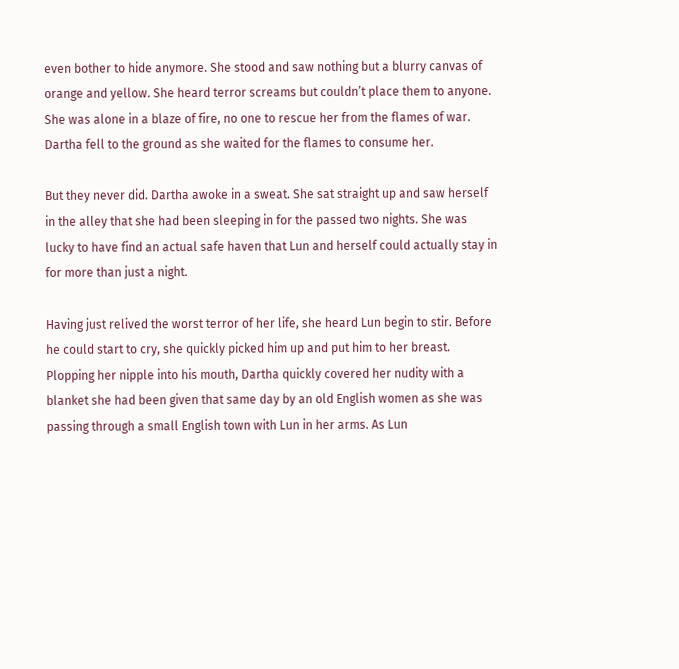even bother to hide anymore. She stood and saw nothing but a blurry canvas of orange and yellow. She heard terror screams but couldn’t place them to anyone. She was alone in a blaze of fire, no one to rescue her from the flames of war. Dartha fell to the ground as she waited for the flames to consume her.

But they never did. Dartha awoke in a sweat. She sat straight up and saw herself in the alley that she had been sleeping in for the passed two nights. She was lucky to have find an actual safe haven that Lun and herself could actually stay in for more than just a night.

Having just relived the worst terror of her life, she heard Lun begin to stir. Before he could start to cry, she quickly picked him up and put him to her breast. Plopping her nipple into his mouth, Dartha quickly covered her nudity with a blanket she had been given that same day by an old English women as she was passing through a small English town with Lun in her arms. As Lun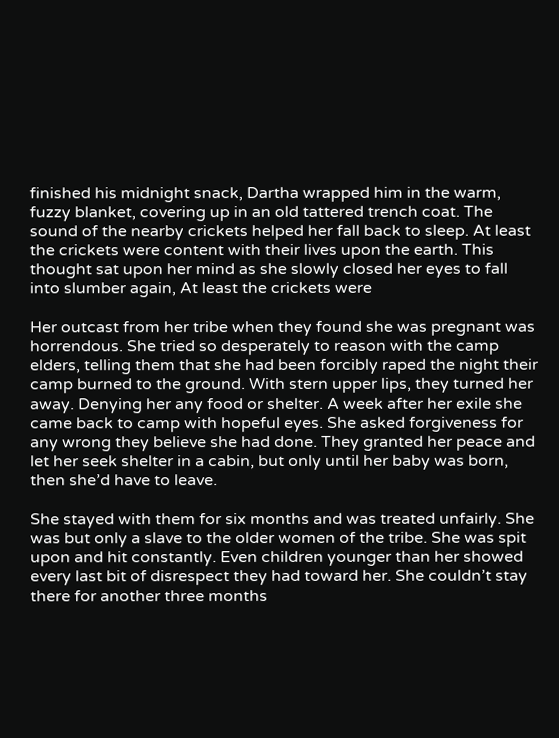finished his midnight snack, Dartha wrapped him in the warm, fuzzy blanket, covering up in an old tattered trench coat. The sound of the nearby crickets helped her fall back to sleep. At least the crickets were content with their lives upon the earth. This thought sat upon her mind as she slowly closed her eyes to fall into slumber again, At least the crickets were

Her outcast from her tribe when they found she was pregnant was horrendous. She tried so desperately to reason with the camp elders, telling them that she had been forcibly raped the night their camp burned to the ground. With stern upper lips, they turned her away. Denying her any food or shelter. A week after her exile she came back to camp with hopeful eyes. She asked forgiveness for any wrong they believe she had done. They granted her peace and let her seek shelter in a cabin, but only until her baby was born, then she’d have to leave.

She stayed with them for six months and was treated unfairly. She was but only a slave to the older women of the tribe. She was spit upon and hit constantly. Even children younger than her showed every last bit of disrespect they had toward her. She couldn’t stay there for another three months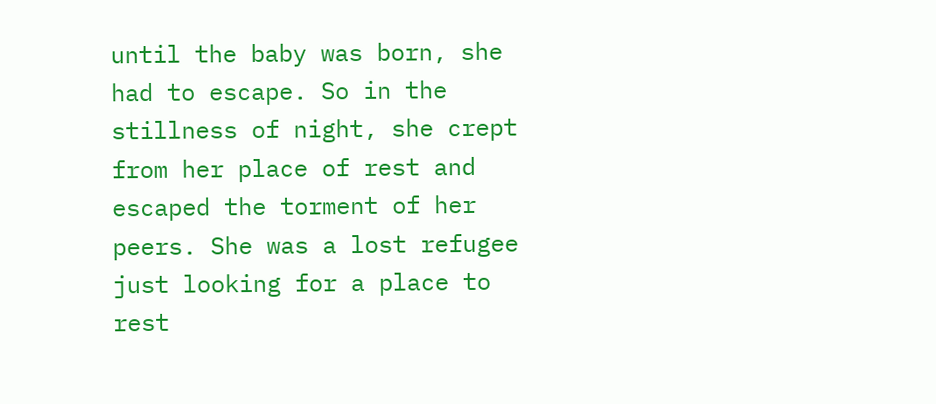until the baby was born, she had to escape. So in the stillness of night, she crept from her place of rest and escaped the torment of her peers. She was a lost refugee just looking for a place to rest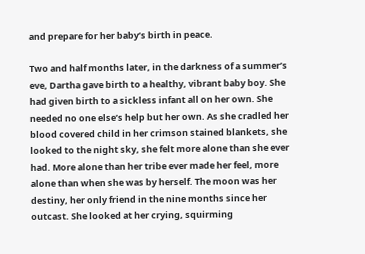and prepare for her baby’s birth in peace.

Two and half months later, in the darkness of a summer’s eve, Dartha gave birth to a healthy, vibrant baby boy. She had given birth to a sickless infant all on her own. She needed no one else’s help but her own. As she cradled her blood covered child in her crimson stained blankets, she looked to the night sky, she felt more alone than she ever had. More alone than her tribe ever made her feel, more alone than when she was by herself. The moon was her destiny, her only friend in the nine months since her outcast. She looked at her crying, squirming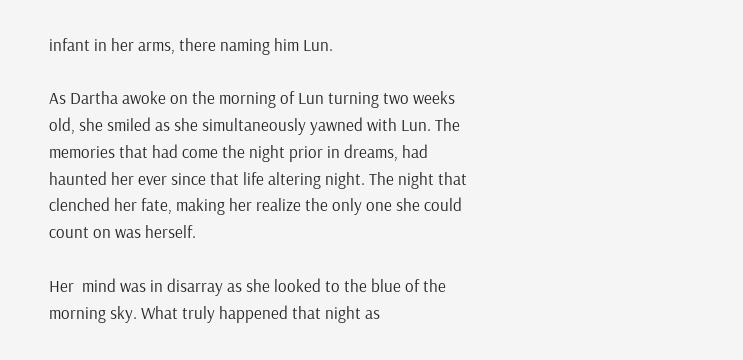infant in her arms, there naming him Lun.

As Dartha awoke on the morning of Lun turning two weeks old, she smiled as she simultaneously yawned with Lun. The memories that had come the night prior in dreams, had haunted her ever since that life altering night. The night that clenched her fate, making her realize the only one she could count on was herself.

Her  mind was in disarray as she looked to the blue of the morning sky. What truly happened that night as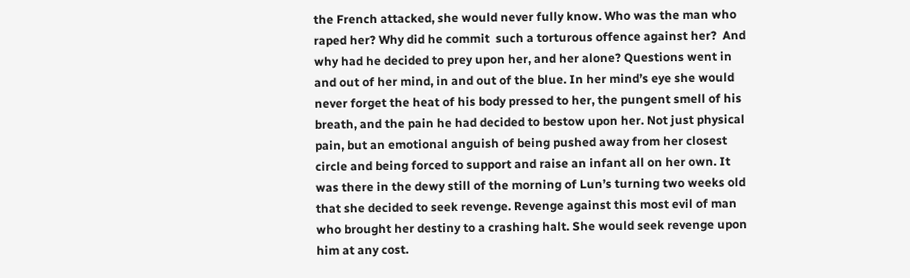the French attacked, she would never fully know. Who was the man who raped her? Why did he commit  such a torturous offence against her?  And why had he decided to prey upon her, and her alone? Questions went in and out of her mind, in and out of the blue. In her mind’s eye she would never forget the heat of his body pressed to her, the pungent smell of his breath, and the pain he had decided to bestow upon her. Not just physical pain, but an emotional anguish of being pushed away from her closest circle and being forced to support and raise an infant all on her own. It was there in the dewy still of the morning of Lun’s turning two weeks old that she decided to seek revenge. Revenge against this most evil of man who brought her destiny to a crashing halt. She would seek revenge upon him at any cost.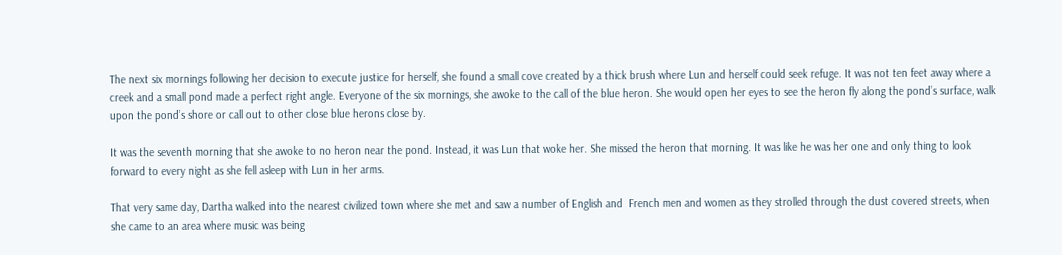The next six mornings following her decision to execute justice for herself, she found a small cove created by a thick brush where Lun and herself could seek refuge. It was not ten feet away where a creek and a small pond made a perfect right angle. Everyone of the six mornings, she awoke to the call of the blue heron. She would open her eyes to see the heron fly along the pond’s surface, walk upon the pond’s shore or call out to other close blue herons close by.

It was the seventh morning that she awoke to no heron near the pond. Instead, it was Lun that woke her. She missed the heron that morning. It was like he was her one and only thing to look forward to every night as she fell asleep with Lun in her arms.

That very same day, Dartha walked into the nearest civilized town where she met and saw a number of English and  French men and women as they strolled through the dust covered streets, when she came to an area where music was being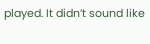played. It didn’t sound like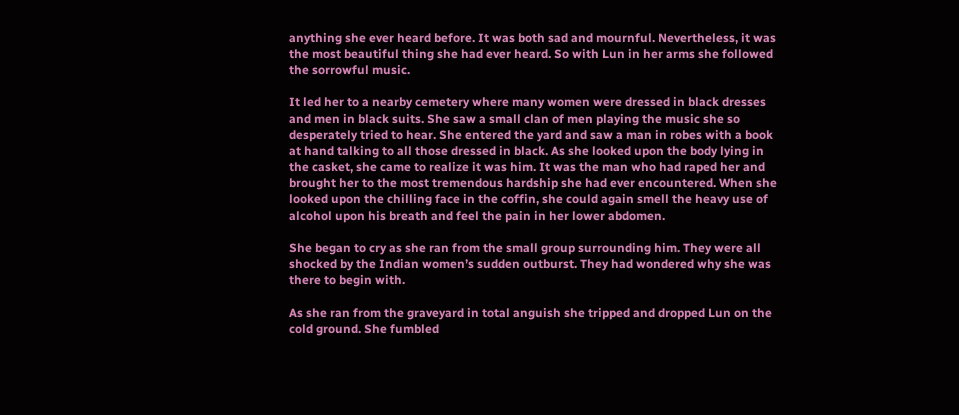anything she ever heard before. It was both sad and mournful. Nevertheless, it was the most beautiful thing she had ever heard. So with Lun in her arms she followed the sorrowful music.

It led her to a nearby cemetery where many women were dressed in black dresses and men in black suits. She saw a small clan of men playing the music she so desperately tried to hear. She entered the yard and saw a man in robes with a book at hand talking to all those dressed in black. As she looked upon the body lying in the casket, she came to realize it was him. It was the man who had raped her and brought her to the most tremendous hardship she had ever encountered. When she looked upon the chilling face in the coffin, she could again smell the heavy use of alcohol upon his breath and feel the pain in her lower abdomen.

She began to cry as she ran from the small group surrounding him. They were all shocked by the Indian women’s sudden outburst. They had wondered why she was there to begin with.

As she ran from the graveyard in total anguish she tripped and dropped Lun on the cold ground. She fumbled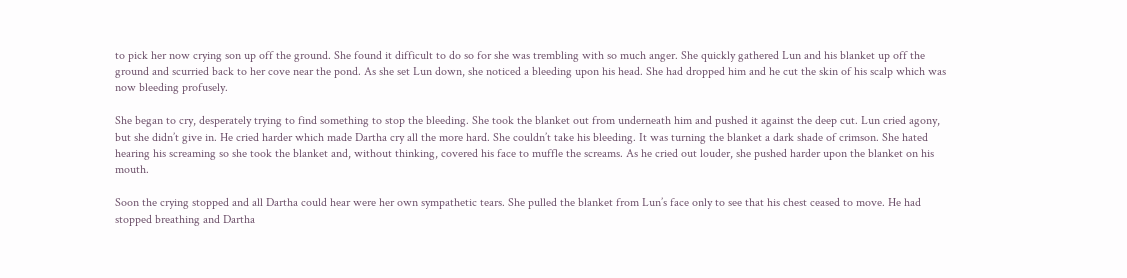to pick her now crying son up off the ground. She found it difficult to do so for she was trembling with so much anger. She quickly gathered Lun and his blanket up off the ground and scurried back to her cove near the pond. As she set Lun down, she noticed a bleeding upon his head. She had dropped him and he cut the skin of his scalp which was now bleeding profusely.

She began to cry, desperately trying to find something to stop the bleeding. She took the blanket out from underneath him and pushed it against the deep cut. Lun cried agony, but she didn’t give in. He cried harder which made Dartha cry all the more hard. She couldn’t take his bleeding. It was turning the blanket a dark shade of crimson. She hated hearing his screaming so she took the blanket and, without thinking, covered his face to muffle the screams. As he cried out louder, she pushed harder upon the blanket on his mouth.

Soon the crying stopped and all Dartha could hear were her own sympathetic tears. She pulled the blanket from Lun’s face only to see that his chest ceased to move. He had stopped breathing and Dartha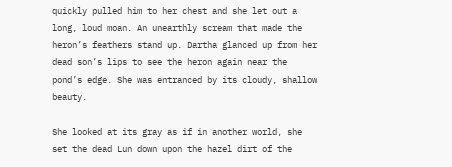quickly pulled him to her chest and she let out a long, loud moan. An unearthly scream that made the heron’s feathers stand up. Dartha glanced up from her dead son’s lips to see the heron again near the pond’s edge. She was entranced by its cloudy, shallow beauty.

She looked at its gray as if in another world, she set the dead Lun down upon the hazel dirt of the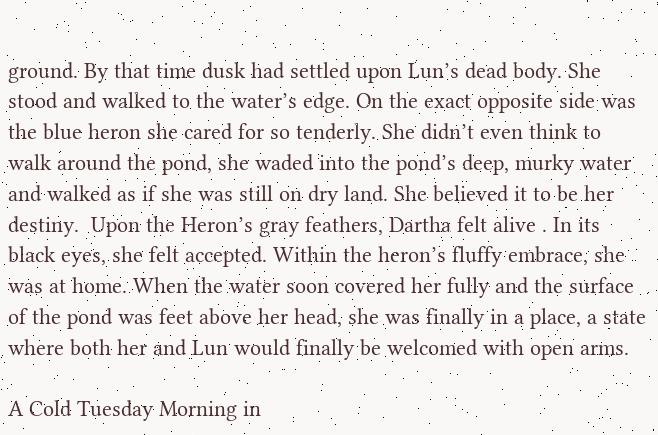ground. By that time dusk had settled upon Lun’s dead body. She stood and walked to the water’s edge. On the exact opposite side was the blue heron she cared for so tenderly. She didn’t even think to walk around the pond, she waded into the pond’s deep, murky water and walked as if she was still on dry land. She believed it to be her destiny.  Upon the Heron’s gray feathers, Dartha felt alive . In its black eyes, she felt accepted. Within the heron’s fluffy embrace, she was at home. When the water soon covered her fully and the surface of the pond was feet above her head, she was finally in a place, a state where both her and Lun would finally be welcomed with open arms.

A Cold Tuesday Morning in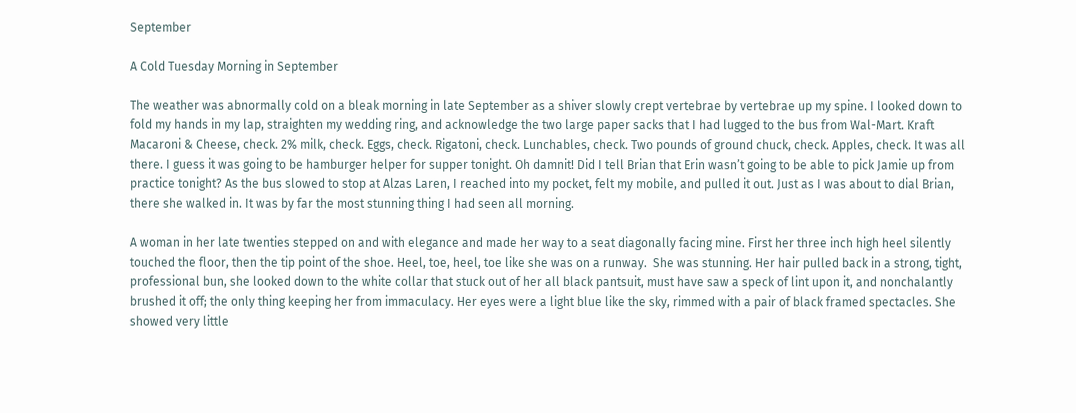September

A Cold Tuesday Morning in September

The weather was abnormally cold on a bleak morning in late September as a shiver slowly crept vertebrae by vertebrae up my spine. I looked down to fold my hands in my lap, straighten my wedding ring, and acknowledge the two large paper sacks that I had lugged to the bus from Wal-Mart. Kraft Macaroni & Cheese, check. 2% milk, check. Eggs, check. Rigatoni, check. Lunchables, check. Two pounds of ground chuck, check. Apples, check. It was all there. I guess it was going to be hamburger helper for supper tonight. Oh damnit! Did I tell Brian that Erin wasn’t going to be able to pick Jamie up from practice tonight? As the bus slowed to stop at Alzas Laren, I reached into my pocket, felt my mobile, and pulled it out. Just as I was about to dial Brian, there she walked in. It was by far the most stunning thing I had seen all morning.

A woman in her late twenties stepped on and with elegance and made her way to a seat diagonally facing mine. First her three inch high heel silently touched the floor, then the tip point of the shoe. Heel, toe, heel, toe like she was on a runway.  She was stunning. Her hair pulled back in a strong, tight, professional bun, she looked down to the white collar that stuck out of her all black pantsuit, must have saw a speck of lint upon it, and nonchalantly brushed it off; the only thing keeping her from immaculacy. Her eyes were a light blue like the sky, rimmed with a pair of black framed spectacles. She showed very little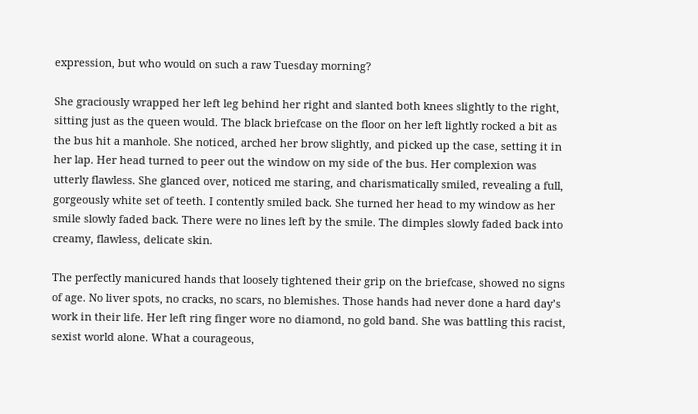expression, but who would on such a raw Tuesday morning?

She graciously wrapped her left leg behind her right and slanted both knees slightly to the right, sitting just as the queen would. The black briefcase on the floor on her left lightly rocked a bit as the bus hit a manhole. She noticed, arched her brow slightly, and picked up the case, setting it in her lap. Her head turned to peer out the window on my side of the bus. Her complexion was utterly flawless. She glanced over, noticed me staring, and charismatically smiled, revealing a full, gorgeously white set of teeth. I contently smiled back. She turned her head to my window as her smile slowly faded back. There were no lines left by the smile. The dimples slowly faded back into creamy, flawless, delicate skin.

The perfectly manicured hands that loosely tightened their grip on the briefcase, showed no signs of age. No liver spots, no cracks, no scars, no blemishes. Those hands had never done a hard day’s work in their life. Her left ring finger wore no diamond, no gold band. She was battling this racist, sexist world alone. What a courageous,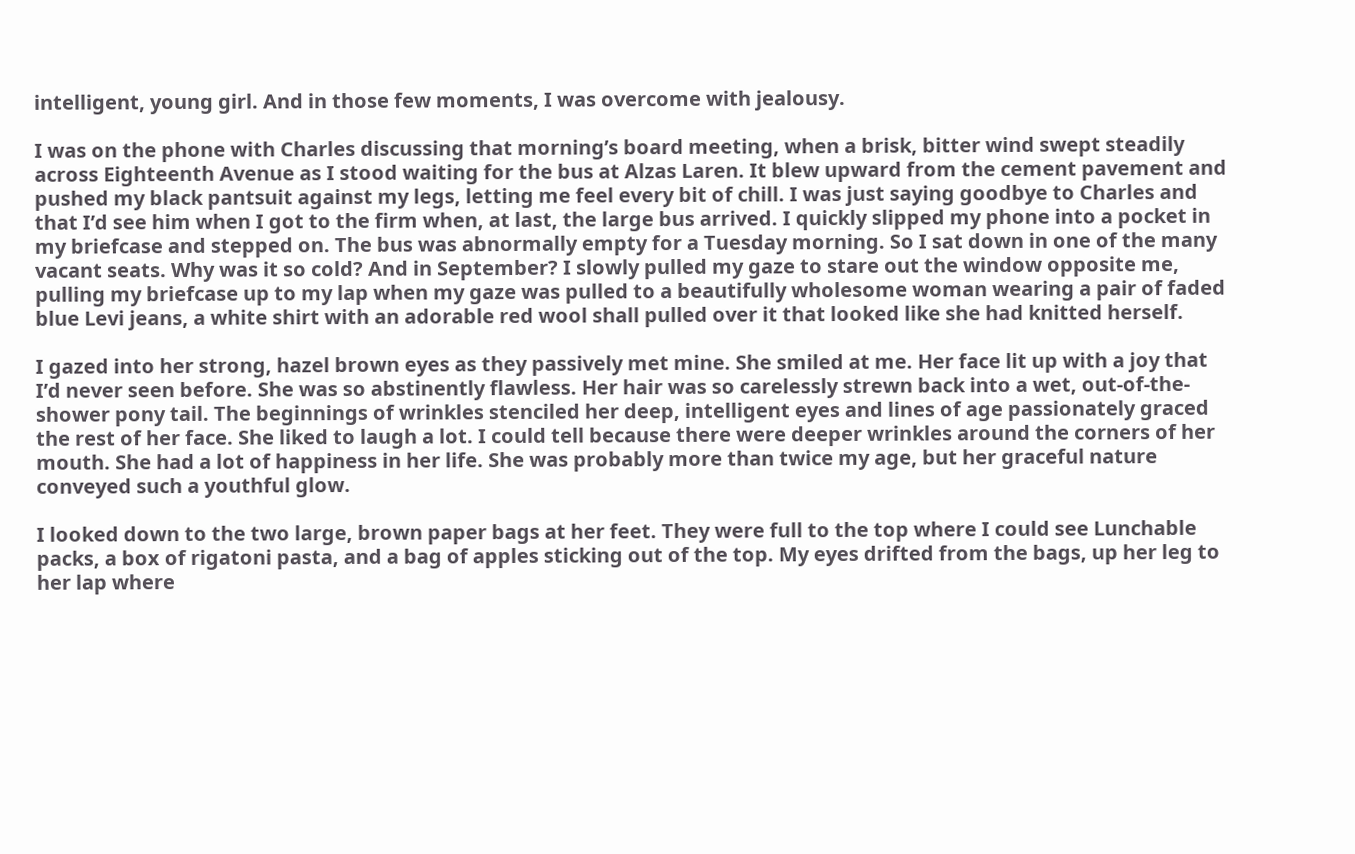intelligent, young girl. And in those few moments, I was overcome with jealousy.

I was on the phone with Charles discussing that morning’s board meeting, when a brisk, bitter wind swept steadily across Eighteenth Avenue as I stood waiting for the bus at Alzas Laren. It blew upward from the cement pavement and pushed my black pantsuit against my legs, letting me feel every bit of chill. I was just saying goodbye to Charles and that I’d see him when I got to the firm when, at last, the large bus arrived. I quickly slipped my phone into a pocket in my briefcase and stepped on. The bus was abnormally empty for a Tuesday morning. So I sat down in one of the many vacant seats. Why was it so cold? And in September? I slowly pulled my gaze to stare out the window opposite me, pulling my briefcase up to my lap when my gaze was pulled to a beautifully wholesome woman wearing a pair of faded blue Levi jeans, a white shirt with an adorable red wool shall pulled over it that looked like she had knitted herself.

I gazed into her strong, hazel brown eyes as they passively met mine. She smiled at me. Her face lit up with a joy that I’d never seen before. She was so abstinently flawless. Her hair was so carelessly strewn back into a wet, out-of-the-shower pony tail. The beginnings of wrinkles stenciled her deep, intelligent eyes and lines of age passionately graced the rest of her face. She liked to laugh a lot. I could tell because there were deeper wrinkles around the corners of her mouth. She had a lot of happiness in her life. She was probably more than twice my age, but her graceful nature conveyed such a youthful glow.

I looked down to the two large, brown paper bags at her feet. They were full to the top where I could see Lunchable packs, a box of rigatoni pasta, and a bag of apples sticking out of the top. My eyes drifted from the bags, up her leg to her lap where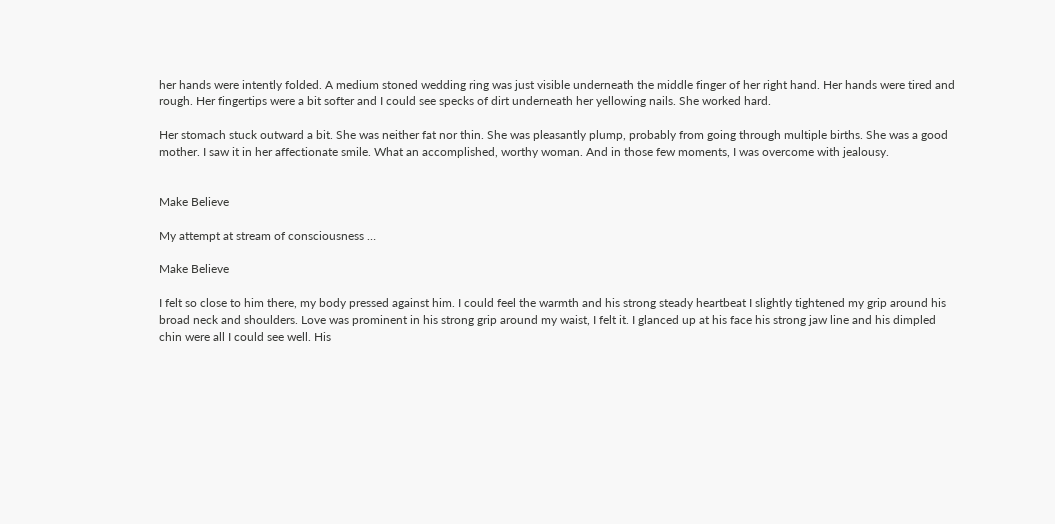her hands were intently folded. A medium stoned wedding ring was just visible underneath the middle finger of her right hand. Her hands were tired and rough. Her fingertips were a bit softer and I could see specks of dirt underneath her yellowing nails. She worked hard.

Her stomach stuck outward a bit. She was neither fat nor thin. She was pleasantly plump, probably from going through multiple births. She was a good mother. I saw it in her affectionate smile. What an accomplished, worthy woman. And in those few moments, I was overcome with jealousy.


Make Believe

My attempt at stream of consciousness …

Make Believe

I felt so close to him there, my body pressed against him. I could feel the warmth and his strong steady heartbeat I slightly tightened my grip around his broad neck and shoulders. Love was prominent in his strong grip around my waist, I felt it. I glanced up at his face his strong jaw line and his dimpled chin were all I could see well. His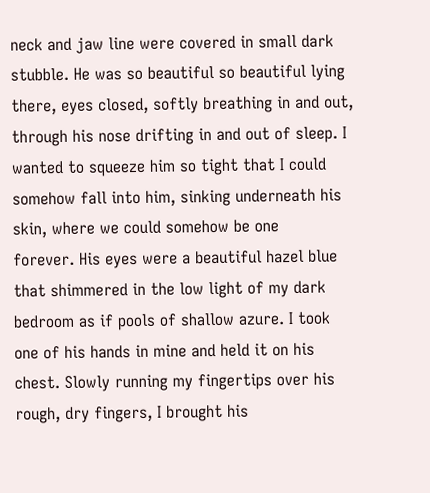neck and jaw line were covered in small dark stubble. He was so beautiful so beautiful lying there, eyes closed, softly breathing in and out, through his nose drifting in and out of sleep. I wanted to squeeze him so tight that I could somehow fall into him, sinking underneath his skin, where we could somehow be one        forever. His eyes were a beautiful hazel blue that shimmered in the low light of my dark bedroom as if pools of shallow azure. I took one of his hands in mine and held it on his chest. Slowly running my fingertips over his rough, dry fingers, I brought his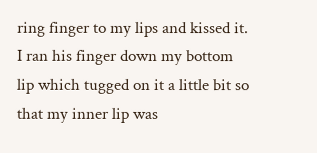ring finger to my lips and kissed it. I ran his finger down my bottom lip which tugged on it a little bit so that my inner lip was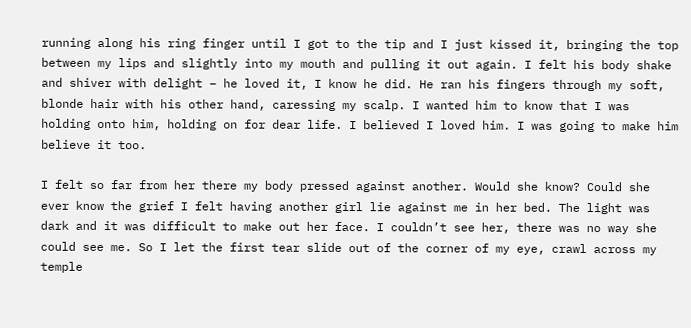running along his ring finger until I got to the tip and I just kissed it, bringing the top between my lips and slightly into my mouth and pulling it out again. I felt his body shake and shiver with delight – he loved it, I know he did. He ran his fingers through my soft, blonde hair with his other hand, caressing my scalp. I wanted him to know that I was holding onto him, holding on for dear life. I believed I loved him. I was going to make him believe it too.

I felt so far from her there my body pressed against another. Would she know? Could she ever know the grief I felt having another girl lie against me in her bed. The light was dark and it was difficult to make out her face. I couldn’t see her, there was no way she could see me. So I let the first tear slide out of the corner of my eye, crawl across my temple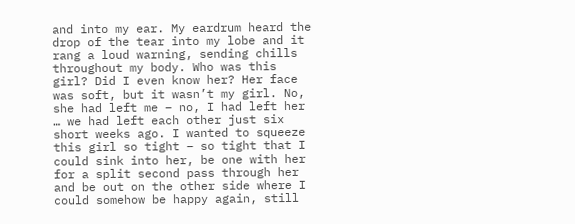and into my ear. My eardrum heard the drop of the tear into my lobe and it rang a loud warning, sending chills throughout my body. Who was this girl? Did I even know her? Her face was soft, but it wasn’t my girl. No, she had left me – no, I had left her … we had left each other just six short weeks ago. I wanted to squeeze this girl so tight – so tight that I could sink into her, be one with her for a split second pass through her and be out on the other side where I could somehow be happy again, still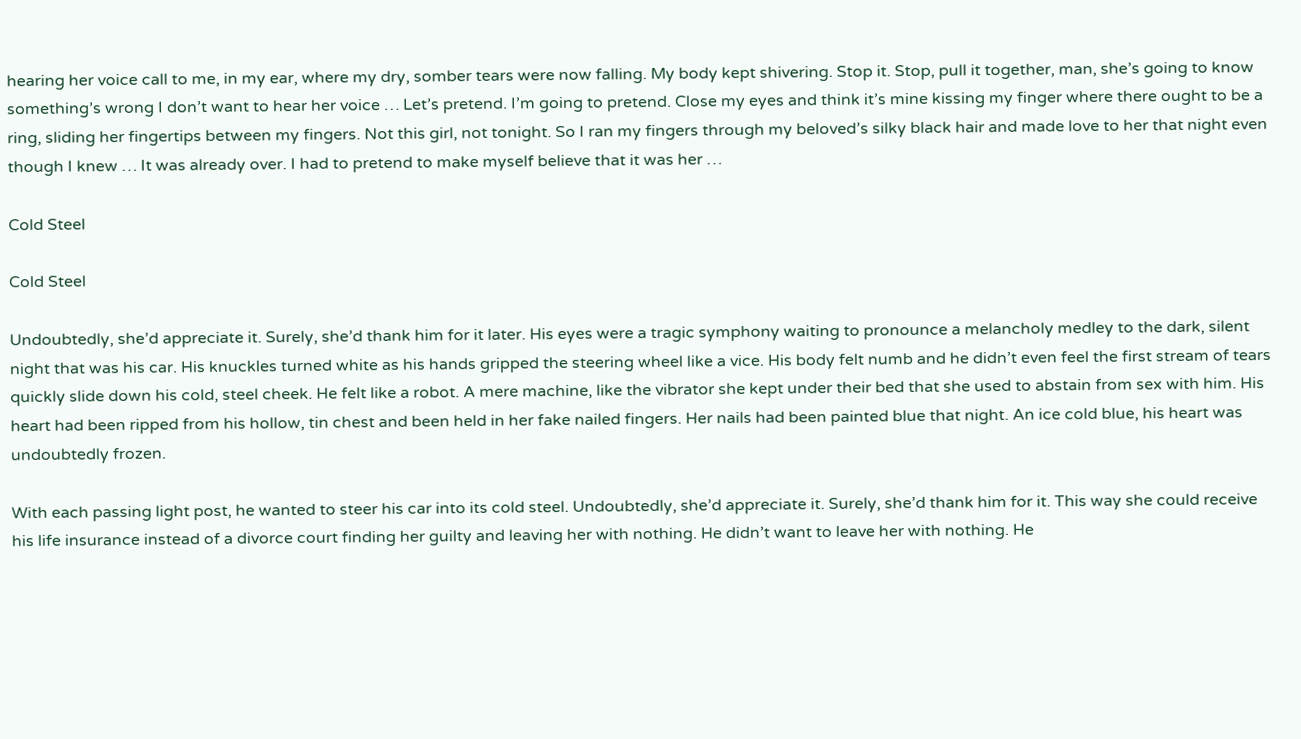hearing her voice call to me, in my ear, where my dry, somber tears were now falling. My body kept shivering. Stop it. Stop, pull it together, man, she’s going to know something’s wrong I don’t want to hear her voice … Let’s pretend. I’m going to pretend. Close my eyes and think it’s mine kissing my finger where there ought to be a ring, sliding her fingertips between my fingers. Not this girl, not tonight. So I ran my fingers through my beloved’s silky black hair and made love to her that night even though I knew … It was already over. I had to pretend to make myself believe that it was her …

Cold Steel

Cold Steel

Undoubtedly, she’d appreciate it. Surely, she’d thank him for it later. His eyes were a tragic symphony waiting to pronounce a melancholy medley to the dark, silent night that was his car. His knuckles turned white as his hands gripped the steering wheel like a vice. His body felt numb and he didn’t even feel the first stream of tears quickly slide down his cold, steel cheek. He felt like a robot. A mere machine, like the vibrator she kept under their bed that she used to abstain from sex with him. His heart had been ripped from his hollow, tin chest and been held in her fake nailed fingers. Her nails had been painted blue that night. An ice cold blue, his heart was undoubtedly frozen.

With each passing light post, he wanted to steer his car into its cold steel. Undoubtedly, she’d appreciate it. Surely, she’d thank him for it. This way she could receive his life insurance instead of a divorce court finding her guilty and leaving her with nothing. He didn’t want to leave her with nothing. He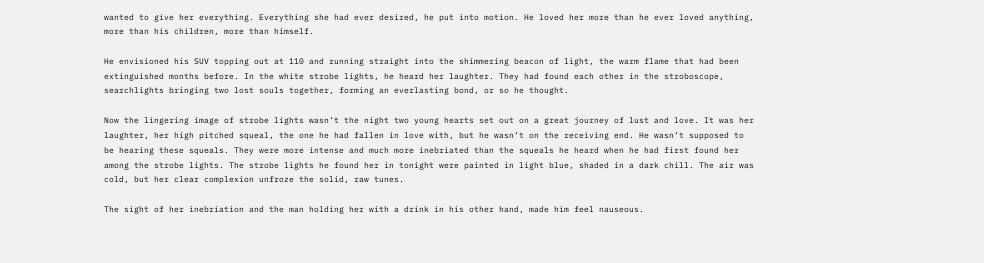wanted to give her everything. Everything she had ever desired, he put into motion. He loved her more than he ever loved anything, more than his children, more than himself.

He envisioned his SUV topping out at 110 and running straight into the shimmering beacon of light, the warm flame that had been extinguished months before. In the white strobe lights, he heard her laughter. They had found each other in the stroboscope, searchlights bringing two lost souls together, forming an everlasting bond, or so he thought.

Now the lingering image of strobe lights wasn’t the night two young hearts set out on a great journey of lust and love. It was her laughter, her high pitched squeal, the one he had fallen in love with, but he wasn’t on the receiving end. He wasn’t supposed to be hearing these squeals. They were more intense and much more inebriated than the squeals he heard when he had first found her among the strobe lights. The strobe lights he found her in tonight were painted in light blue, shaded in a dark chill. The air was cold, but her clear complexion unfroze the solid, raw tunes.

The sight of her inebriation and the man holding her with a drink in his other hand, made him feel nauseous.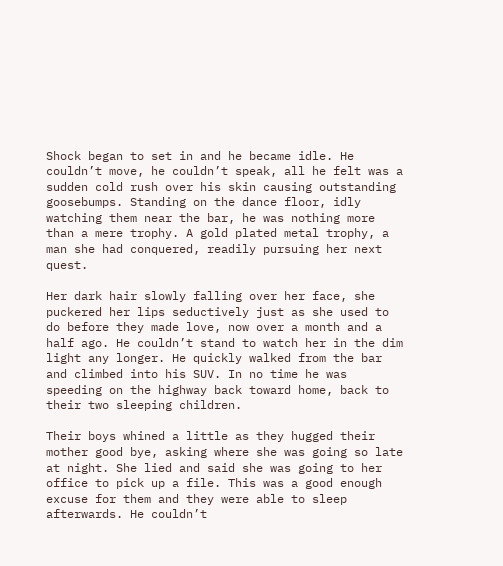Shock began to set in and he became idle. He couldn’t move, he couldn’t speak, all he felt was a sudden cold rush over his skin causing outstanding goosebumps. Standing on the dance floor, idly watching them near the bar, he was nothing more than a mere trophy. A gold plated metal trophy, a man she had conquered, readily pursuing her next quest.

Her dark hair slowly falling over her face, she puckered her lips seductively just as she used to do before they made love, now over a month and a half ago. He couldn’t stand to watch her in the dim light any longer. He quickly walked from the bar and climbed into his SUV. In no time he was speeding on the highway back toward home, back to their two sleeping children.

Their boys whined a little as they hugged their mother good bye, asking where she was going so late at night. She lied and said she was going to her office to pick up a file. This was a good enough excuse for them and they were able to sleep afterwards. He couldn’t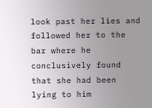look past her lies and followed her to the bar where he conclusively found that she had been lying to him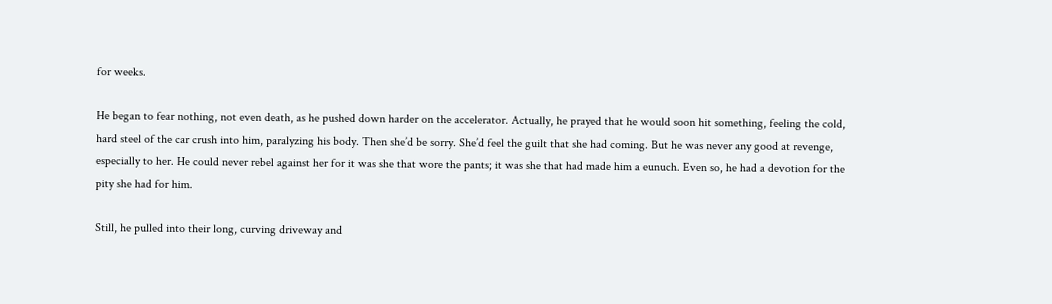for weeks.

He began to fear nothing, not even death, as he pushed down harder on the accelerator. Actually, he prayed that he would soon hit something, feeling the cold, hard steel of the car crush into him, paralyzing his body. Then she’d be sorry. She’d feel the guilt that she had coming. But he was never any good at revenge, especially to her. He could never rebel against her for it was she that wore the pants; it was she that had made him a eunuch. Even so, he had a devotion for the pity she had for him.

Still, he pulled into their long, curving driveway and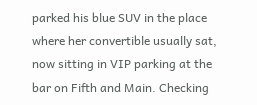parked his blue SUV in the place where her convertible usually sat, now sitting in VIP parking at the bar on Fifth and Main. Checking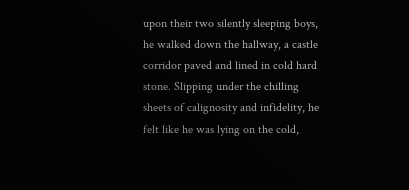upon their two silently sleeping boys, he walked down the hallway, a castle corridor paved and lined in cold hard stone. Slipping under the chilling sheets of calignosity and infidelity, he felt like he was lying on the cold,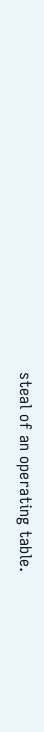steal of an operating table.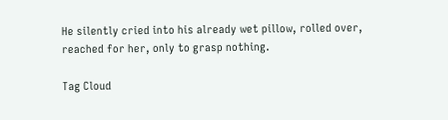He silently cried into his already wet pillow, rolled over, reached for her, only to grasp nothing.

Tag Cloud